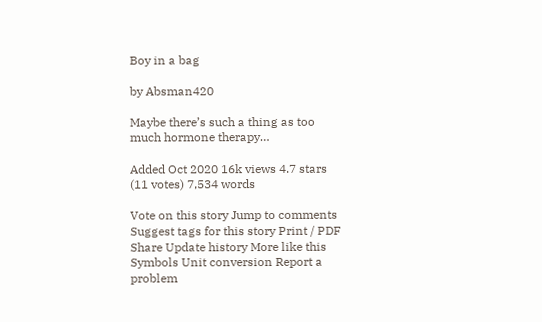Boy in a bag

by Absman420

Maybe there’s such a thing as too much hormone therapy…

Added Oct 2020 16k views 4.7 stars (11 votes) 7,534 words

Vote on this story Jump to comments Suggest tags for this story Print / PDF Share Update history More like this Symbols Unit conversion Report a problem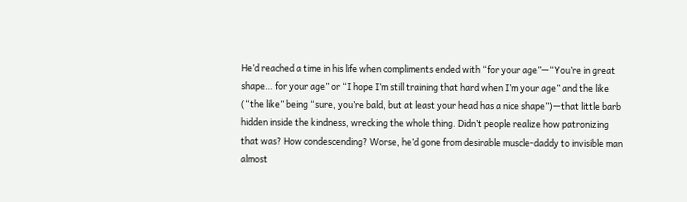He’d reached a time in his life when compliments ended with “for your age”—“You’re in great shape… for your age” or “I hope I’m still training that hard when I’m your age” and the like (“the like” being “sure, you’re bald, but at least your head has a nice shape”)—that little barb hidden inside the kindness, wrecking the whole thing. Didn’t people realize how patronizing that was? How condescending? Worse, he’d gone from desirable muscle-daddy to invisible man almost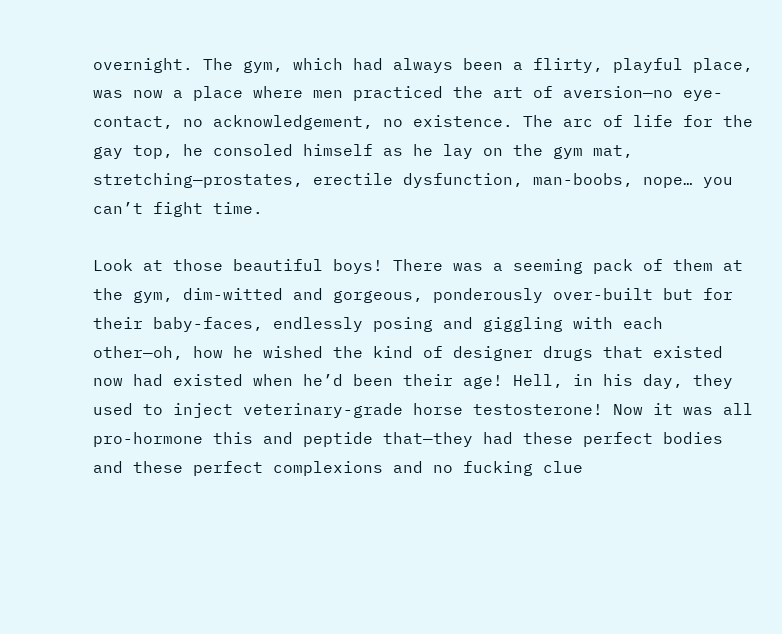overnight. The gym, which had always been a flirty, playful place, was now a place where men practiced the art of aversion—no eye-contact, no acknowledgement, no existence. The arc of life for the gay top, he consoled himself as he lay on the gym mat, stretching—prostates, erectile dysfunction, man-boobs, nope… you can’t fight time.

Look at those beautiful boys! There was a seeming pack of them at the gym, dim-witted and gorgeous, ponderously over-built but for their baby-faces, endlessly posing and giggling with each other—oh, how he wished the kind of designer drugs that existed now had existed when he’d been their age! Hell, in his day, they used to inject veterinary-grade horse testosterone! Now it was all pro-hormone this and peptide that—they had these perfect bodies and these perfect complexions and no fucking clue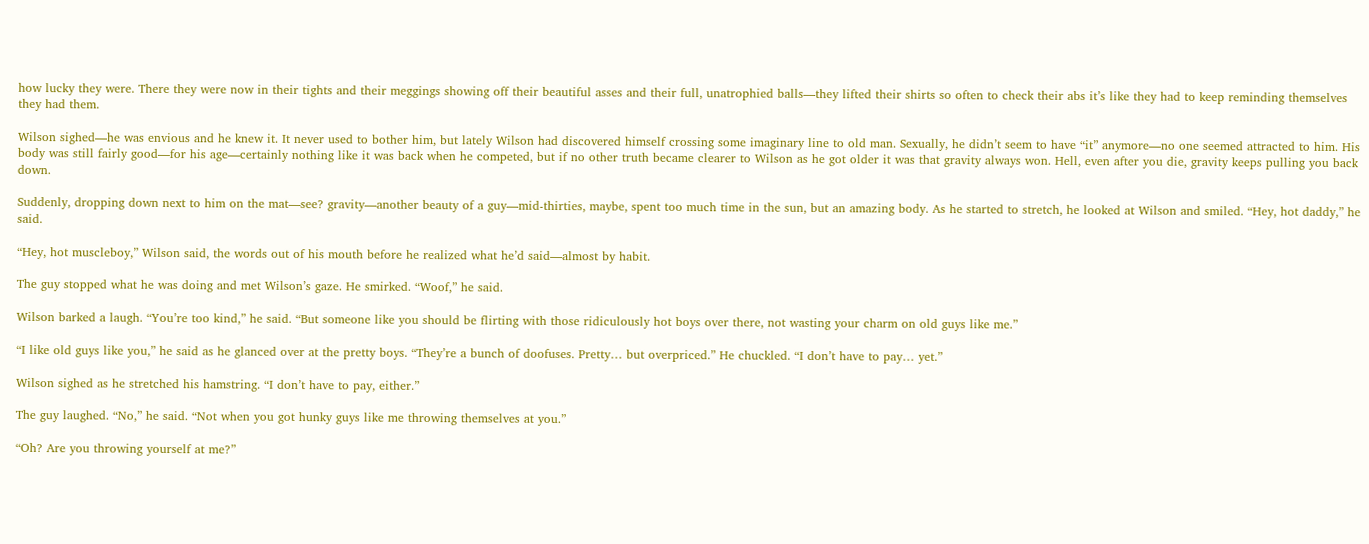how lucky they were. There they were now in their tights and their meggings showing off their beautiful asses and their full, unatrophied balls—they lifted their shirts so often to check their abs it’s like they had to keep reminding themselves they had them.

Wilson sighed—he was envious and he knew it. It never used to bother him, but lately Wilson had discovered himself crossing some imaginary line to old man. Sexually, he didn’t seem to have “it” anymore—no one seemed attracted to him. His body was still fairly good—for his age—certainly nothing like it was back when he competed, but if no other truth became clearer to Wilson as he got older it was that gravity always won. Hell, even after you die, gravity keeps pulling you back down.

Suddenly, dropping down next to him on the mat—see? gravity—another beauty of a guy—mid-thirties, maybe, spent too much time in the sun, but an amazing body. As he started to stretch, he looked at Wilson and smiled. “Hey, hot daddy,” he said.

“Hey, hot muscleboy,” Wilson said, the words out of his mouth before he realized what he’d said—almost by habit.

The guy stopped what he was doing and met Wilson’s gaze. He smirked. “Woof,” he said.

Wilson barked a laugh. “You’re too kind,” he said. “But someone like you should be flirting with those ridiculously hot boys over there, not wasting your charm on old guys like me.”

“I like old guys like you,” he said as he glanced over at the pretty boys. “They’re a bunch of doofuses. Pretty… but overpriced.” He chuckled. “I don’t have to pay… yet.”

Wilson sighed as he stretched his hamstring. “I don’t have to pay, either.”

The guy laughed. “No,” he said. “Not when you got hunky guys like me throwing themselves at you.”

“Oh? Are you throwing yourself at me?”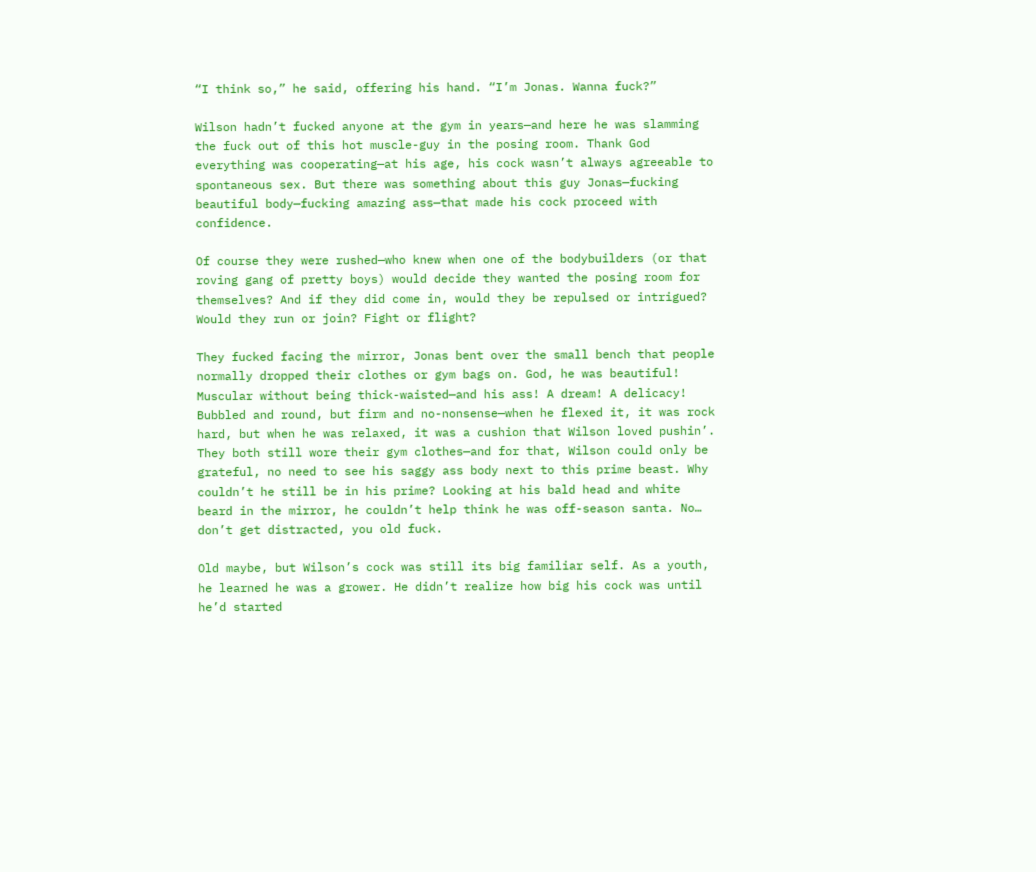“I think so,” he said, offering his hand. “I’m Jonas. Wanna fuck?”

Wilson hadn’t fucked anyone at the gym in years—and here he was slamming the fuck out of this hot muscle-guy in the posing room. Thank God everything was cooperating—at his age, his cock wasn’t always agreeable to spontaneous sex. But there was something about this guy Jonas—fucking beautiful body—fucking amazing ass—that made his cock proceed with confidence.

Of course they were rushed—who knew when one of the bodybuilders (or that roving gang of pretty boys) would decide they wanted the posing room for themselves? And if they did come in, would they be repulsed or intrigued? Would they run or join? Fight or flight?

They fucked facing the mirror, Jonas bent over the small bench that people normally dropped their clothes or gym bags on. God, he was beautiful! Muscular without being thick-waisted—and his ass! A dream! A delicacy! Bubbled and round, but firm and no-nonsense—when he flexed it, it was rock hard, but when he was relaxed, it was a cushion that Wilson loved pushin’. They both still wore their gym clothes—and for that, Wilson could only be grateful, no need to see his saggy ass body next to this prime beast. Why couldn’t he still be in his prime? Looking at his bald head and white beard in the mirror, he couldn’t help think he was off-season santa. No… don’t get distracted, you old fuck.

Old maybe, but Wilson’s cock was still its big familiar self. As a youth, he learned he was a grower. He didn’t realize how big his cock was until he’d started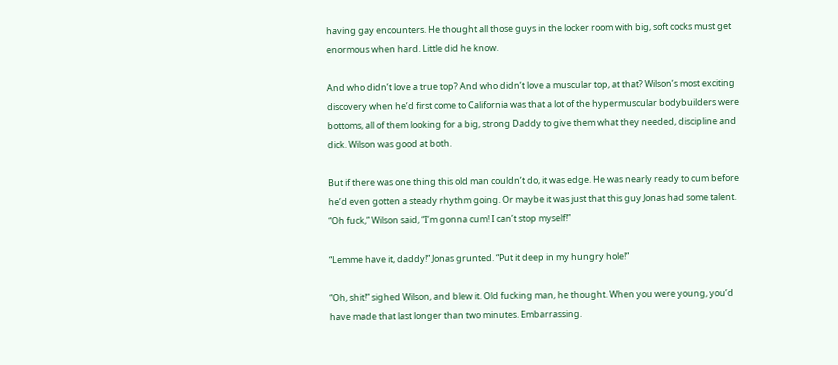having gay encounters. He thought all those guys in the locker room with big, soft cocks must get enormous when hard. Little did he know.

And who didn’t love a true top? And who didn’t love a muscular top, at that? Wilson’s most exciting discovery when he’d first come to California was that a lot of the hypermuscular bodybuilders were bottoms, all of them looking for a big, strong Daddy to give them what they needed, discipline and dick. Wilson was good at both.

But if there was one thing this old man couldn’t do, it was edge. He was nearly ready to cum before he’d even gotten a steady rhythm going. Or maybe it was just that this guy Jonas had some talent. “Oh fuck,” Wilson said, “I’m gonna cum! I can’t stop myself!”

“Lemme have it, daddy!” Jonas grunted. “Put it deep in my hungry hole!”

“Oh, shit!” sighed Wilson, and blew it. Old fucking man, he thought. When you were young, you’d have made that last longer than two minutes. Embarrassing.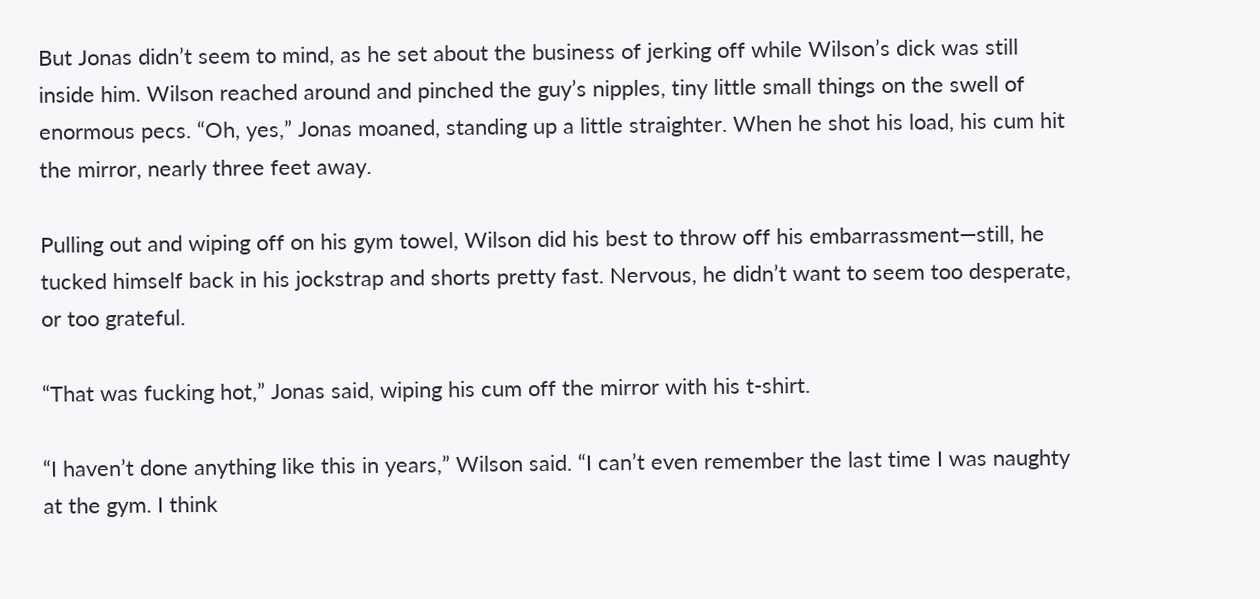But Jonas didn’t seem to mind, as he set about the business of jerking off while Wilson’s dick was still inside him. Wilson reached around and pinched the guy’s nipples, tiny little small things on the swell of enormous pecs. “Oh, yes,” Jonas moaned, standing up a little straighter. When he shot his load, his cum hit the mirror, nearly three feet away.

Pulling out and wiping off on his gym towel, Wilson did his best to throw off his embarrassment—still, he tucked himself back in his jockstrap and shorts pretty fast. Nervous, he didn’t want to seem too desperate, or too grateful.

“That was fucking hot,” Jonas said, wiping his cum off the mirror with his t-shirt.

“I haven’t done anything like this in years,” Wilson said. “I can’t even remember the last time I was naughty at the gym. I think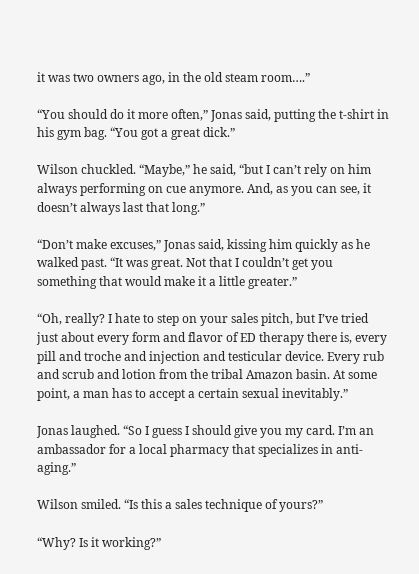it was two owners ago, in the old steam room….”

“You should do it more often,” Jonas said, putting the t-shirt in his gym bag. “You got a great dick.”

Wilson chuckled. “Maybe,” he said, “but I can’t rely on him always performing on cue anymore. And, as you can see, it doesn’t always last that long.”

“Don’t make excuses,” Jonas said, kissing him quickly as he walked past. “It was great. Not that I couldn’t get you something that would make it a little greater.”

“Oh, really? I hate to step on your sales pitch, but I’ve tried just about every form and flavor of ED therapy there is, every pill and troche and injection and testicular device. Every rub and scrub and lotion from the tribal Amazon basin. At some point, a man has to accept a certain sexual inevitably.”

Jonas laughed. “So I guess I should give you my card. I’m an ambassador for a local pharmacy that specializes in anti-aging.”

Wilson smiled. “Is this a sales technique of yours?”

“Why? Is it working?”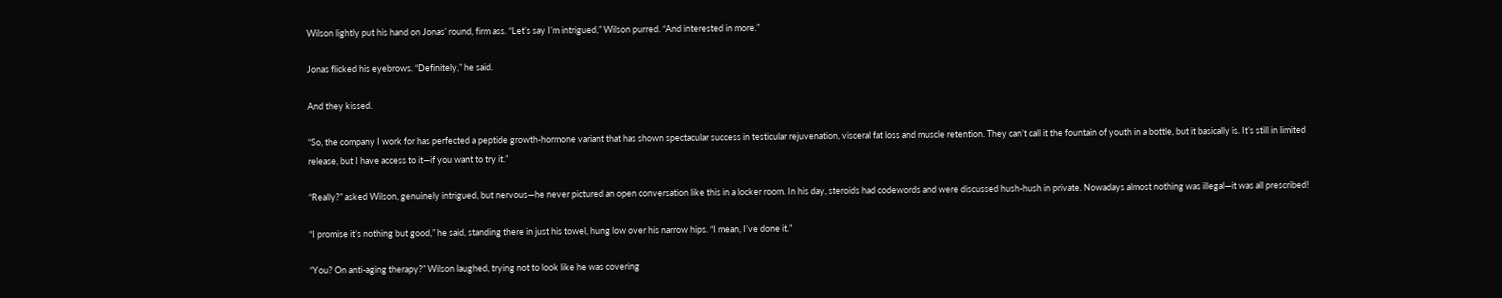Wilson lightly put his hand on Jonas’ round, firm ass. “Let’s say I’m intrigued,” Wilson purred. “And interested in more.”

Jonas flicked his eyebrows. “Definitely,” he said.

And they kissed.

“So, the company I work for has perfected a peptide growth-hormone variant that has shown spectacular success in testicular rejuvenation, visceral fat loss and muscle retention. They can’t call it the fountain of youth in a bottle, but it basically is. It’s still in limited release, but I have access to it—if you want to try it.”

“Really?” asked Wilson, genuinely intrigued, but nervous—he never pictured an open conversation like this in a locker room. In his day, steroids had codewords and were discussed hush-hush in private. Nowadays almost nothing was illegal—it was all prescribed!

“I promise it’s nothing but good,” he said, standing there in just his towel, hung low over his narrow hips. “I mean, I’ve done it.”

“You? On anti-aging therapy?” Wilson laughed, trying not to look like he was covering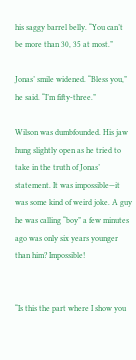his saggy barrel belly. “You can’t be more than 30, 35 at most.”

Jonas’ smile widened. “Bless you,” he said. “I’m fifty-three.”

Wilson was dumbfounded. His jaw hung slightly open as he tried to take in the truth of Jonas’ statement. It was impossible—it was some kind of weird joke. A guy he was calling “boy” a few minutes ago was only six years younger than him? Impossible!


“Is this the part where I show you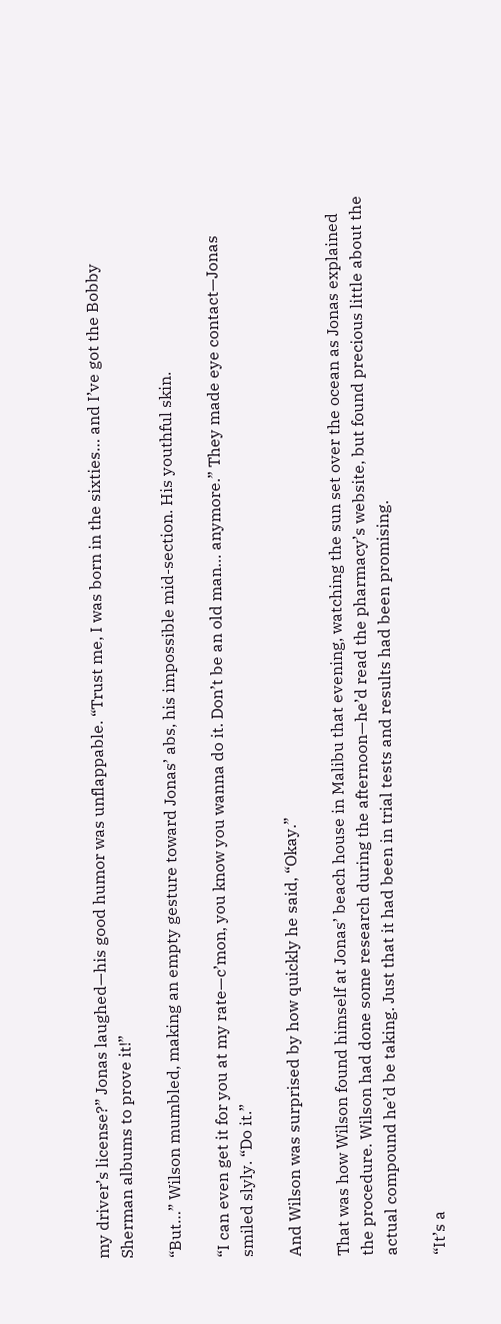my driver’s license?” Jonas laughed—his good humor was unflappable. “Trust me, I was born in the sixties… and I’ve got the Bobby Sherman albums to prove it!”

“But…” Wilson mumbled, making an empty gesture toward Jonas’ abs, his impossible mid-section. His youthful skin.

“I can even get it for you at my rate—c’mon, you know you wanna do it. Don’t be an old man… anymore.” They made eye contact—Jonas smiled slyly. “Do it.”

And Wilson was surprised by how quickly he said, “Okay.”

That was how Wilson found himself at Jonas’ beach house in Malibu that evening, watching the sun set over the ocean as Jonas explained the procedure. Wilson had done some research during the afternoon—he’d read the pharmacy’s website, but found precious little about the actual compound he’d be taking. Just that it had been in trial tests and results had been promising.

“It’s a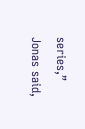series,” Jonas said,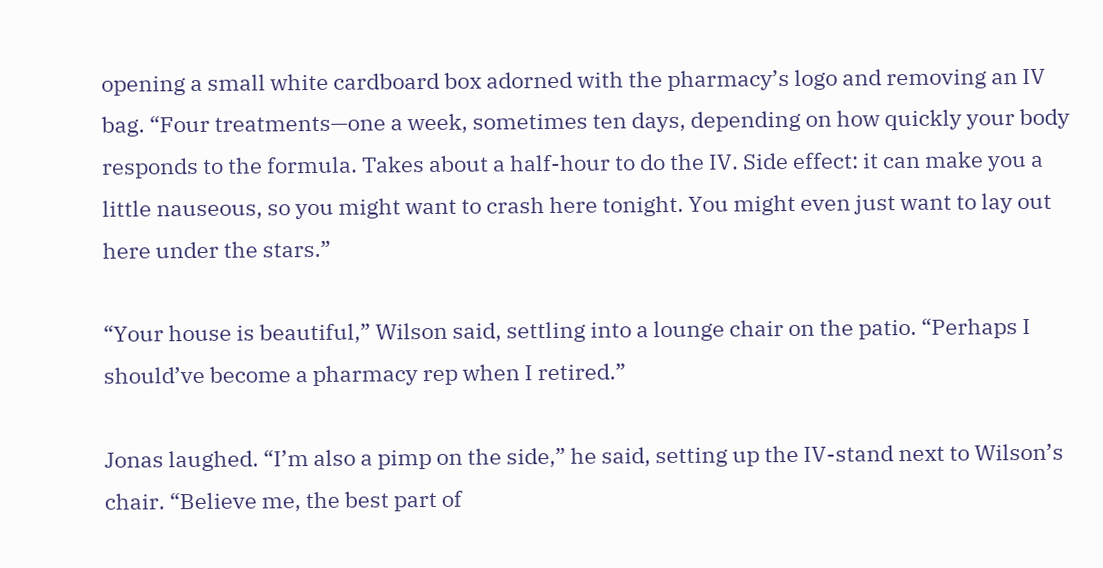opening a small white cardboard box adorned with the pharmacy’s logo and removing an IV bag. “Four treatments—one a week, sometimes ten days, depending on how quickly your body responds to the formula. Takes about a half-hour to do the IV. Side effect: it can make you a little nauseous, so you might want to crash here tonight. You might even just want to lay out here under the stars.”

“Your house is beautiful,” Wilson said, settling into a lounge chair on the patio. “Perhaps I should’ve become a pharmacy rep when I retired.”

Jonas laughed. “I’m also a pimp on the side,” he said, setting up the IV-stand next to Wilson’s chair. “Believe me, the best part of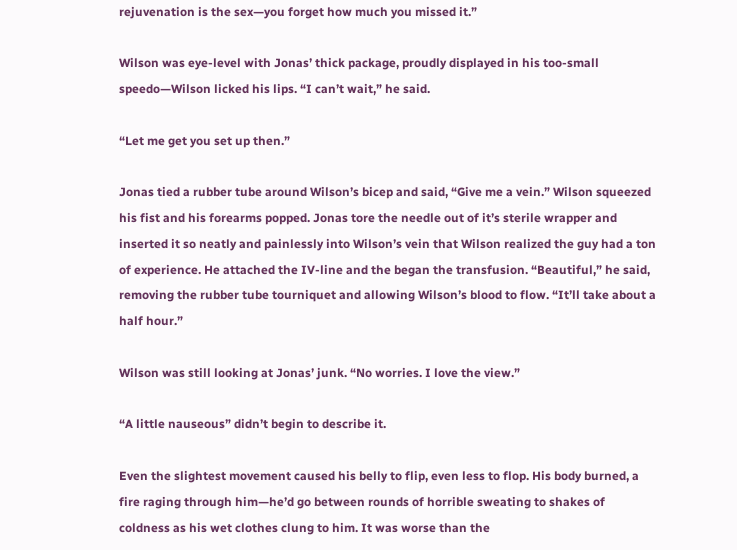rejuvenation is the sex—you forget how much you missed it.”

Wilson was eye-level with Jonas’ thick package, proudly displayed in his too-small speedo—Wilson licked his lips. “I can’t wait,” he said.

“Let me get you set up then.”

Jonas tied a rubber tube around Wilson’s bicep and said, “Give me a vein.” Wilson squeezed his fist and his forearms popped. Jonas tore the needle out of it’s sterile wrapper and inserted it so neatly and painlessly into Wilson’s vein that Wilson realized the guy had a ton of experience. He attached the IV-line and the began the transfusion. “Beautiful,” he said, removing the rubber tube tourniquet and allowing Wilson’s blood to flow. “It’ll take about a half hour.”

Wilson was still looking at Jonas’ junk. “No worries. I love the view.”

“A little nauseous” didn’t begin to describe it.

Even the slightest movement caused his belly to flip, even less to flop. His body burned, a fire raging through him—he’d go between rounds of horrible sweating to shakes of coldness as his wet clothes clung to him. It was worse than the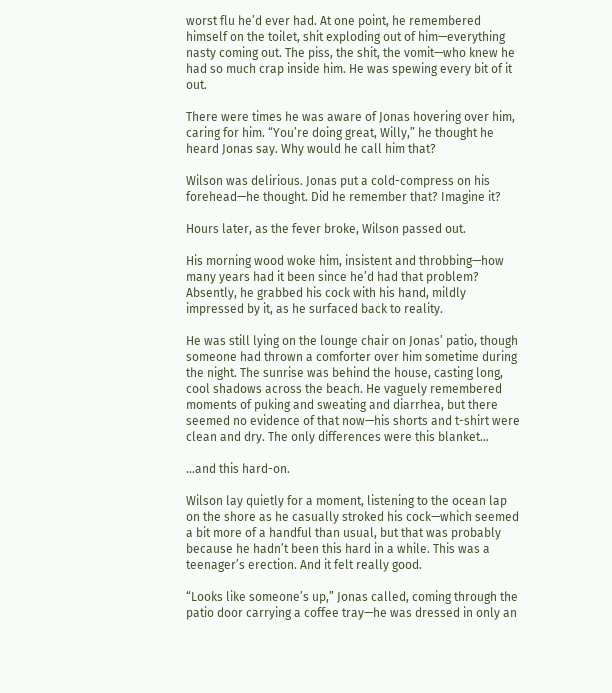worst flu he’d ever had. At one point, he remembered himself on the toilet, shit exploding out of him—everything nasty coming out. The piss, the shit, the vomit—who knew he had so much crap inside him. He was spewing every bit of it out.

There were times he was aware of Jonas hovering over him, caring for him. “You’re doing great, Willy,” he thought he heard Jonas say. Why would he call him that?

Wilson was delirious. Jonas put a cold-compress on his forehead—he thought. Did he remember that? Imagine it?

Hours later, as the fever broke, Wilson passed out.

His morning wood woke him, insistent and throbbing—how many years had it been since he’d had that problem? Absently, he grabbed his cock with his hand, mildly impressed by it, as he surfaced back to reality.

He was still lying on the lounge chair on Jonas’ patio, though someone had thrown a comforter over him sometime during the night. The sunrise was behind the house, casting long, cool shadows across the beach. He vaguely remembered moments of puking and sweating and diarrhea, but there seemed no evidence of that now—his shorts and t-shirt were clean and dry. The only differences were this blanket…

…and this hard-on.

Wilson lay quietly for a moment, listening to the ocean lap on the shore as he casually stroked his cock—which seemed a bit more of a handful than usual, but that was probably because he hadn’t been this hard in a while. This was a teenager’s erection. And it felt really good.

“Looks like someone’s up,” Jonas called, coming through the patio door carrying a coffee tray—he was dressed in only an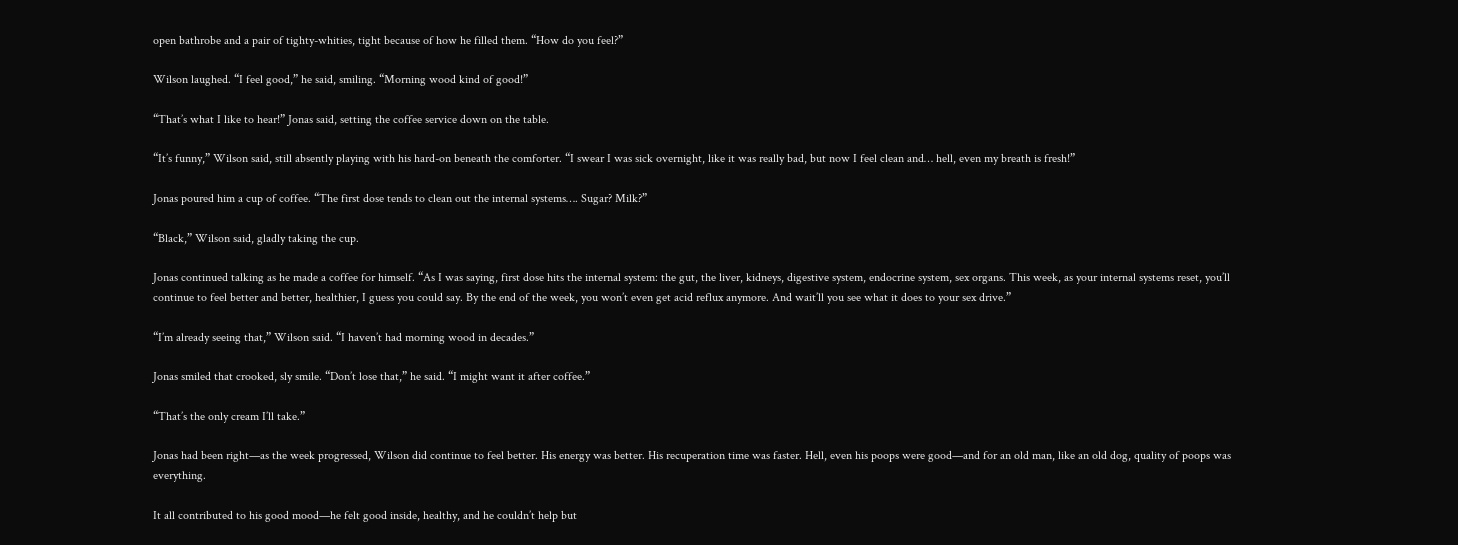open bathrobe and a pair of tighty-whities, tight because of how he filled them. “How do you feel?”

Wilson laughed. “I feel good,” he said, smiling. “Morning wood kind of good!”

“That’s what I like to hear!” Jonas said, setting the coffee service down on the table.

“It’s funny,” Wilson said, still absently playing with his hard-on beneath the comforter. “I swear I was sick overnight, like it was really bad, but now I feel clean and… hell, even my breath is fresh!”

Jonas poured him a cup of coffee. “The first dose tends to clean out the internal systems…. Sugar? Milk?”

“Black,” Wilson said, gladly taking the cup.

Jonas continued talking as he made a coffee for himself. “As I was saying, first dose hits the internal system: the gut, the liver, kidneys, digestive system, endocrine system, sex organs. This week, as your internal systems reset, you’ll continue to feel better and better, healthier, I guess you could say. By the end of the week, you won’t even get acid reflux anymore. And wait’ll you see what it does to your sex drive.”

“I’m already seeing that,” Wilson said. “I haven’t had morning wood in decades.”

Jonas smiled that crooked, sly smile. “Don’t lose that,” he said. “I might want it after coffee.”

“That’s the only cream I’ll take.”

Jonas had been right—as the week progressed, Wilson did continue to feel better. His energy was better. His recuperation time was faster. Hell, even his poops were good—and for an old man, like an old dog, quality of poops was everything.

It all contributed to his good mood—he felt good inside, healthy, and he couldn’t help but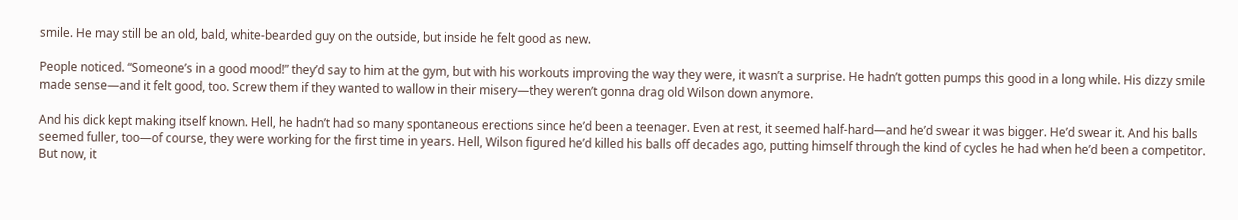smile. He may still be an old, bald, white-bearded guy on the outside, but inside he felt good as new.

People noticed. “Someone’s in a good mood!” they’d say to him at the gym, but with his workouts improving the way they were, it wasn’t a surprise. He hadn’t gotten pumps this good in a long while. His dizzy smile made sense—and it felt good, too. Screw them if they wanted to wallow in their misery—they weren’t gonna drag old Wilson down anymore.

And his dick kept making itself known. Hell, he hadn’t had so many spontaneous erections since he’d been a teenager. Even at rest, it seemed half-hard—and he’d swear it was bigger. He’d swear it. And his balls seemed fuller, too—of course, they were working for the first time in years. Hell, Wilson figured he’d killed his balls off decades ago, putting himself through the kind of cycles he had when he’d been a competitor. But now, it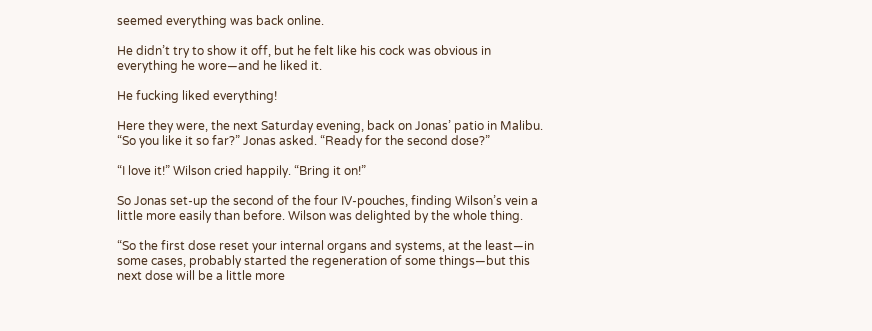seemed everything was back online.

He didn’t try to show it off, but he felt like his cock was obvious in everything he wore—and he liked it.

He fucking liked everything!

Here they were, the next Saturday evening, back on Jonas’ patio in Malibu. “So you like it so far?” Jonas asked. “Ready for the second dose?”

“I love it!” Wilson cried happily. “Bring it on!”

So Jonas set-up the second of the four IV-pouches, finding Wilson’s vein a little more easily than before. Wilson was delighted by the whole thing.

“So the first dose reset your internal organs and systems, at the least—in some cases, probably started the regeneration of some things—but this next dose will be a little more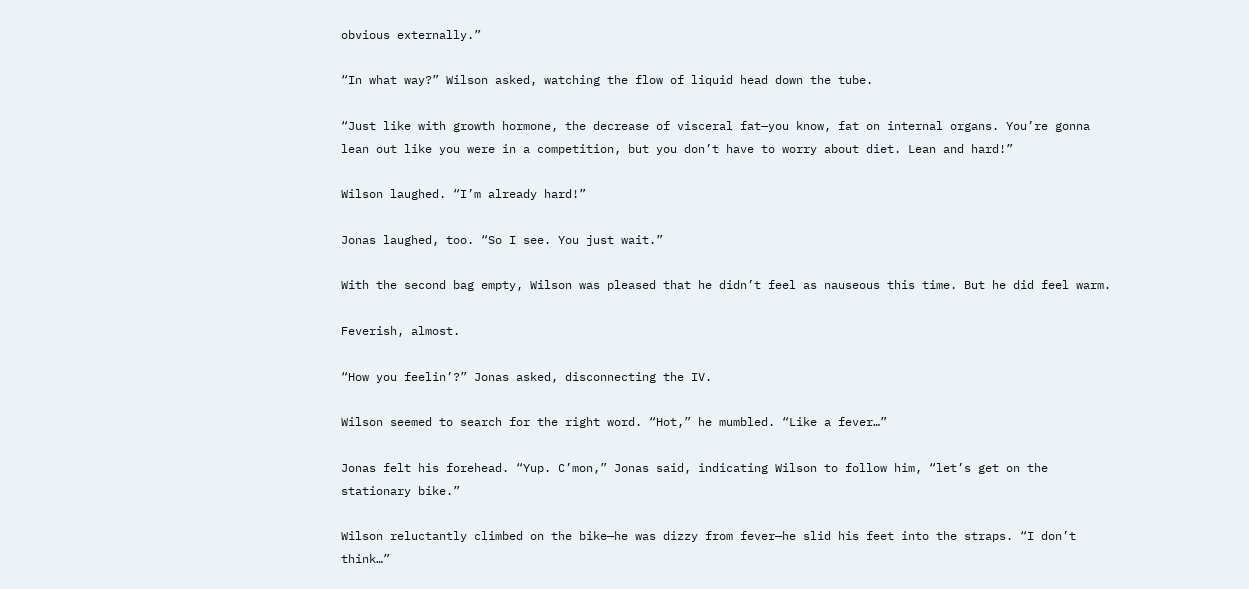obvious externally.”

“In what way?” Wilson asked, watching the flow of liquid head down the tube.

“Just like with growth hormone, the decrease of visceral fat—you know, fat on internal organs. You’re gonna lean out like you were in a competition, but you don’t have to worry about diet. Lean and hard!”

Wilson laughed. “I’m already hard!”

Jonas laughed, too. “So I see. You just wait.”

With the second bag empty, Wilson was pleased that he didn’t feel as nauseous this time. But he did feel warm.

Feverish, almost.

“How you feelin’?” Jonas asked, disconnecting the IV.

Wilson seemed to search for the right word. “Hot,” he mumbled. “Like a fever…”

Jonas felt his forehead. “Yup. C’mon,” Jonas said, indicating Wilson to follow him, “let’s get on the stationary bike.”

Wilson reluctantly climbed on the bike—he was dizzy from fever—he slid his feet into the straps. “I don’t think…”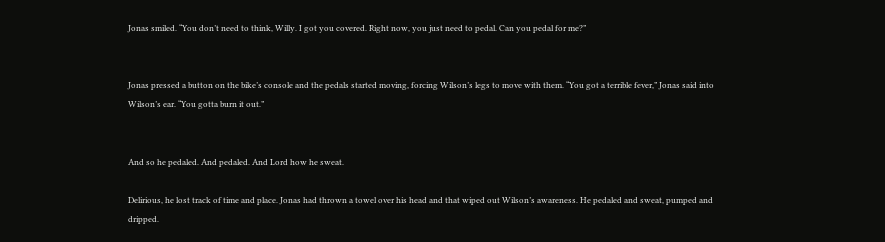Jonas smiled. “You don’t need to think, Willy. I got you covered. Right now, you just need to pedal. Can you pedal for me?”


Jonas pressed a button on the bike’s console and the pedals started moving, forcing Wilson’s legs to move with them. “You got a terrible fever,” Jonas said into Wilson’s ear. “You gotta burn it out.”


And so he pedaled. And pedaled. And Lord how he sweat.

Delirious, he lost track of time and place. Jonas had thrown a towel over his head and that wiped out Wilson’s awareness. He pedaled and sweat, pumped and dripped.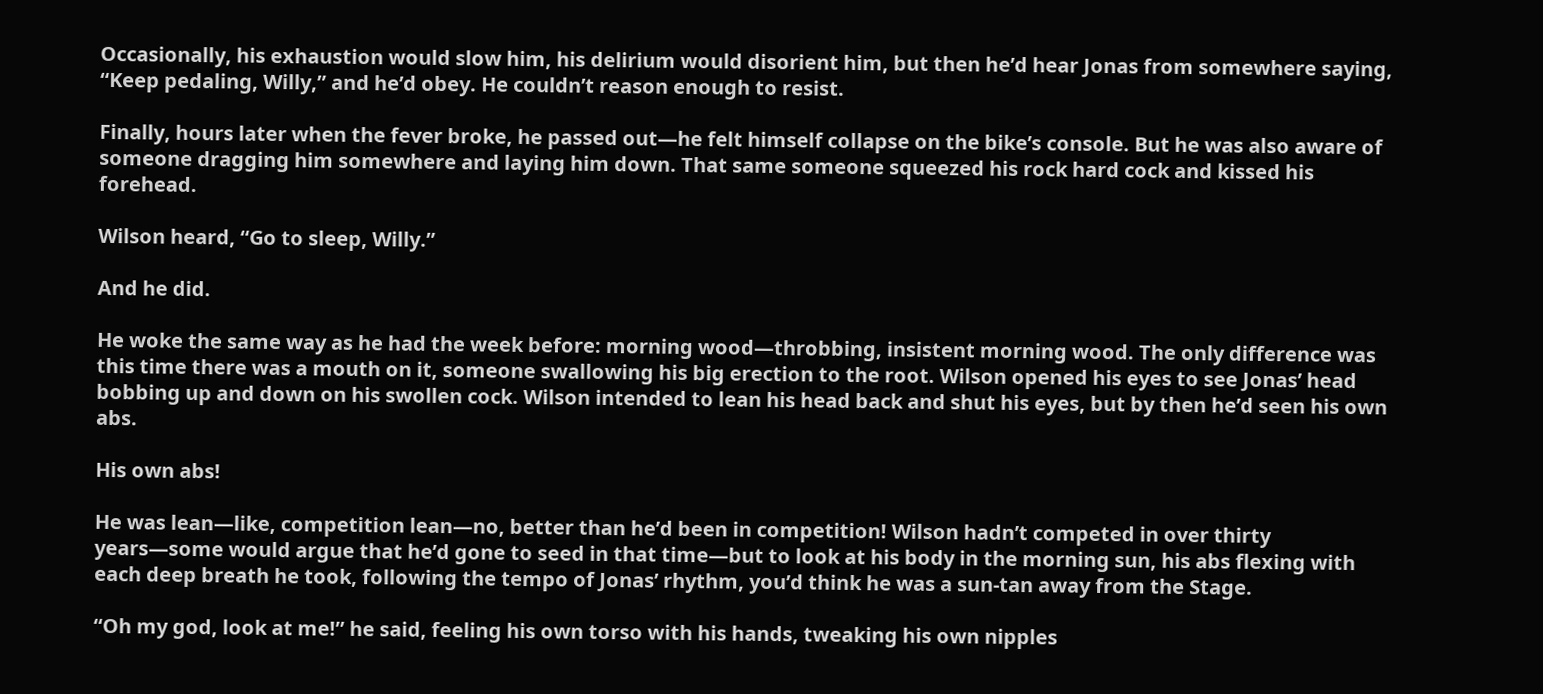Occasionally, his exhaustion would slow him, his delirium would disorient him, but then he’d hear Jonas from somewhere saying, “Keep pedaling, Willy,” and he’d obey. He couldn’t reason enough to resist.

Finally, hours later when the fever broke, he passed out—he felt himself collapse on the bike’s console. But he was also aware of someone dragging him somewhere and laying him down. That same someone squeezed his rock hard cock and kissed his forehead.

Wilson heard, “Go to sleep, Willy.”

And he did.

He woke the same way as he had the week before: morning wood—throbbing, insistent morning wood. The only difference was this time there was a mouth on it, someone swallowing his big erection to the root. Wilson opened his eyes to see Jonas’ head bobbing up and down on his swollen cock. Wilson intended to lean his head back and shut his eyes, but by then he’d seen his own abs.

His own abs!

He was lean—like, competition lean—no, better than he’d been in competition! Wilson hadn’t competed in over thirty years—some would argue that he’d gone to seed in that time—but to look at his body in the morning sun, his abs flexing with each deep breath he took, following the tempo of Jonas’ rhythm, you’d think he was a sun-tan away from the Stage.

“Oh my god, look at me!” he said, feeling his own torso with his hands, tweaking his own nipples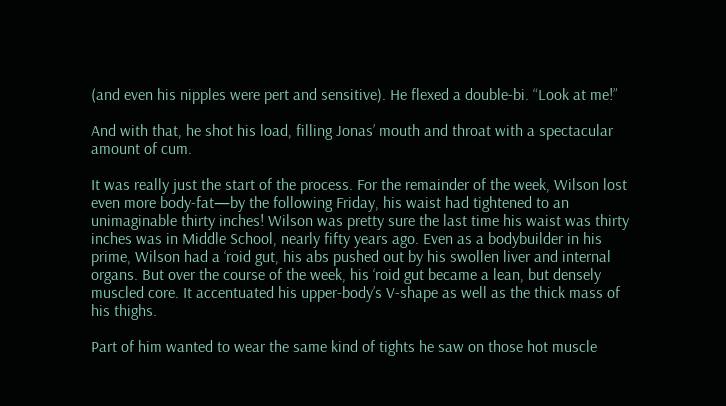(and even his nipples were pert and sensitive). He flexed a double-bi. “Look at me!”

And with that, he shot his load, filling Jonas’ mouth and throat with a spectacular amount of cum.

It was really just the start of the process. For the remainder of the week, Wilson lost even more body-fat—by the following Friday, his waist had tightened to an unimaginable thirty inches! Wilson was pretty sure the last time his waist was thirty inches was in Middle School, nearly fifty years ago. Even as a bodybuilder in his prime, Wilson had a ‘roid gut, his abs pushed out by his swollen liver and internal organs. But over the course of the week, his ‘roid gut became a lean, but densely muscled core. It accentuated his upper-body’s V-shape as well as the thick mass of his thighs.

Part of him wanted to wear the same kind of tights he saw on those hot muscle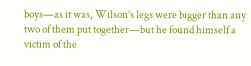boys—as it was, Wilson’s legs were bigger than any two of them put together—but he found himself a victim of the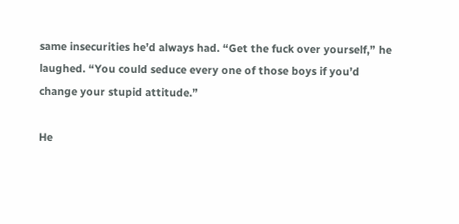same insecurities he’d always had. “Get the fuck over yourself,” he laughed. “You could seduce every one of those boys if you’d change your stupid attitude.”

He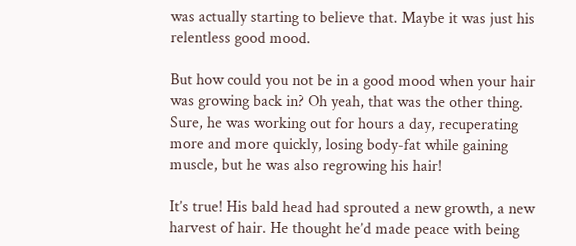was actually starting to believe that. Maybe it was just his relentless good mood.

But how could you not be in a good mood when your hair was growing back in? Oh yeah, that was the other thing. Sure, he was working out for hours a day, recuperating more and more quickly, losing body-fat while gaining muscle, but he was also regrowing his hair!

It’s true! His bald head had sprouted a new growth, a new harvest of hair. He thought he’d made peace with being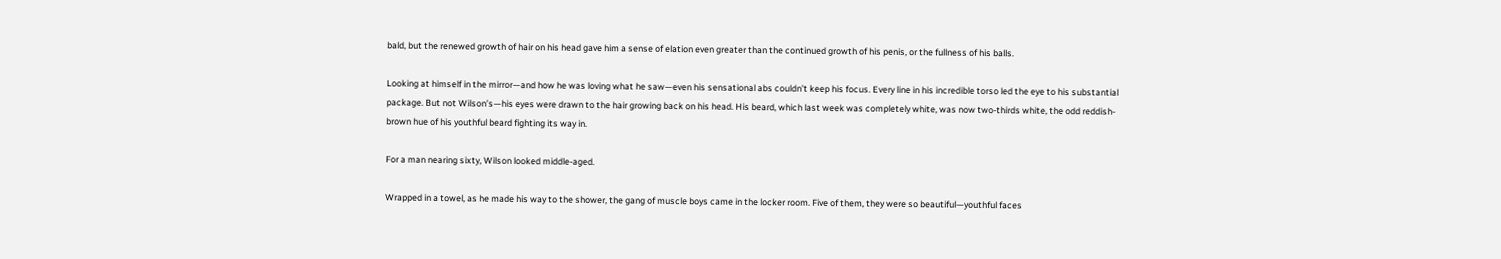bald, but the renewed growth of hair on his head gave him a sense of elation even greater than the continued growth of his penis, or the fullness of his balls.

Looking at himself in the mirror—and how he was loving what he saw—even his sensational abs couldn’t keep his focus. Every line in his incredible torso led the eye to his substantial package. But not Wilson’s—his eyes were drawn to the hair growing back on his head. His beard, which last week was completely white, was now two-thirds white, the odd reddish-brown hue of his youthful beard fighting its way in.

For a man nearing sixty, Wilson looked middle-aged.

Wrapped in a towel, as he made his way to the shower, the gang of muscle boys came in the locker room. Five of them, they were so beautiful—youthful faces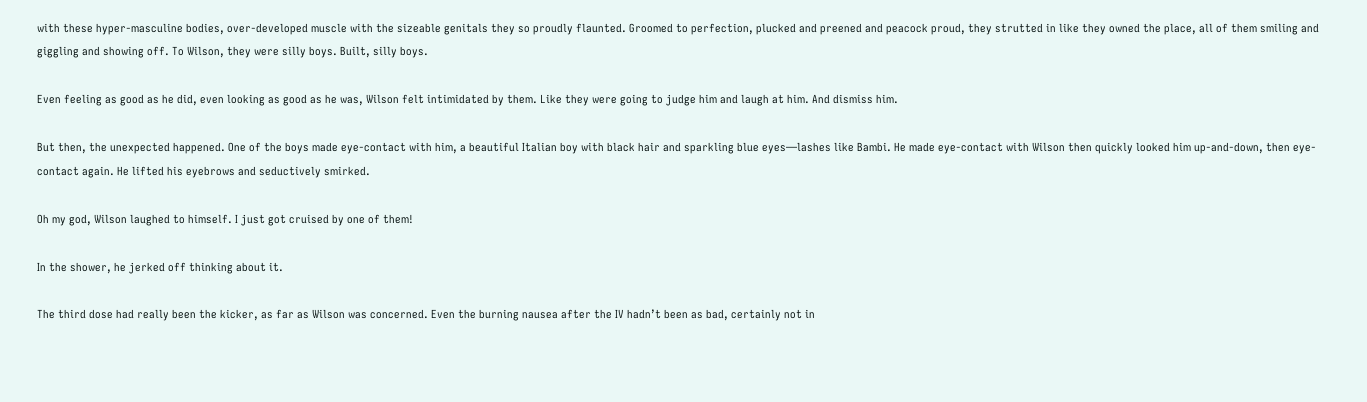with these hyper-masculine bodies, over-developed muscle with the sizeable genitals they so proudly flaunted. Groomed to perfection, plucked and preened and peacock proud, they strutted in like they owned the place, all of them smiling and giggling and showing off. To Wilson, they were silly boys. Built, silly boys.

Even feeling as good as he did, even looking as good as he was, Wilson felt intimidated by them. Like they were going to judge him and laugh at him. And dismiss him.

But then, the unexpected happened. One of the boys made eye-contact with him, a beautiful Italian boy with black hair and sparkling blue eyes—lashes like Bambi. He made eye-contact with Wilson then quickly looked him up-and-down, then eye-contact again. He lifted his eyebrows and seductively smirked.

Oh my god, Wilson laughed to himself. I just got cruised by one of them!

In the shower, he jerked off thinking about it.

The third dose had really been the kicker, as far as Wilson was concerned. Even the burning nausea after the IV hadn’t been as bad, certainly not in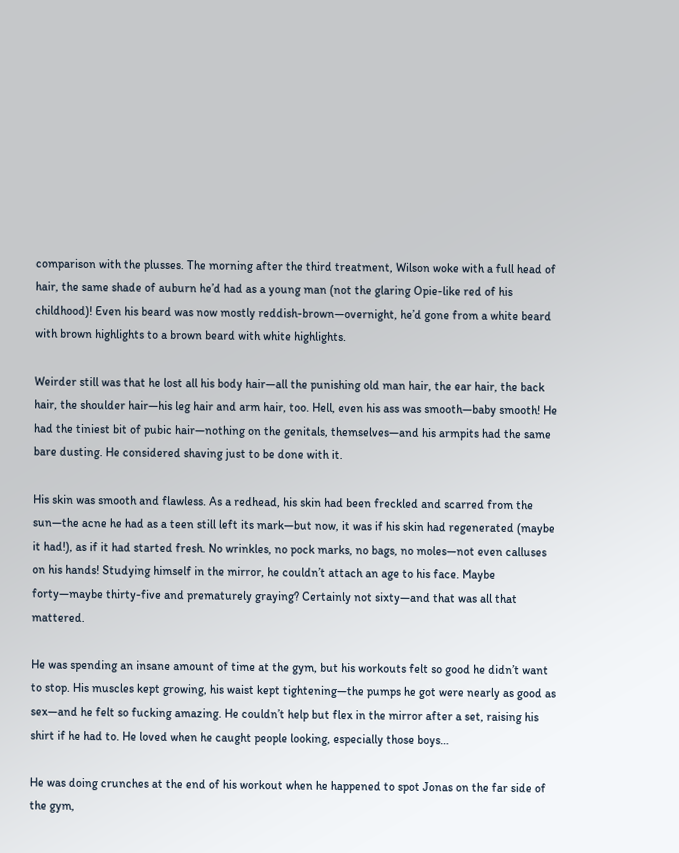comparison with the plusses. The morning after the third treatment, Wilson woke with a full head of hair, the same shade of auburn he’d had as a young man (not the glaring Opie-like red of his childhood)! Even his beard was now mostly reddish-brown—overnight, he’d gone from a white beard with brown highlights to a brown beard with white highlights.

Weirder still was that he lost all his body hair—all the punishing old man hair, the ear hair, the back hair, the shoulder hair—his leg hair and arm hair, too. Hell, even his ass was smooth—baby smooth! He had the tiniest bit of pubic hair—nothing on the genitals, themselves—and his armpits had the same bare dusting. He considered shaving just to be done with it.

His skin was smooth and flawless. As a redhead, his skin had been freckled and scarred from the sun—the acne he had as a teen still left its mark—but now, it was if his skin had regenerated (maybe it had!), as if it had started fresh. No wrinkles, no pock marks, no bags, no moles—not even calluses on his hands! Studying himself in the mirror, he couldn’t attach an age to his face. Maybe forty—maybe thirty-five and prematurely graying? Certainly not sixty—and that was all that mattered.

He was spending an insane amount of time at the gym, but his workouts felt so good he didn’t want to stop. His muscles kept growing, his waist kept tightening—the pumps he got were nearly as good as sex—and he felt so fucking amazing. He couldn’t help but flex in the mirror after a set, raising his shirt if he had to. He loved when he caught people looking, especially those boys…

He was doing crunches at the end of his workout when he happened to spot Jonas on the far side of the gym,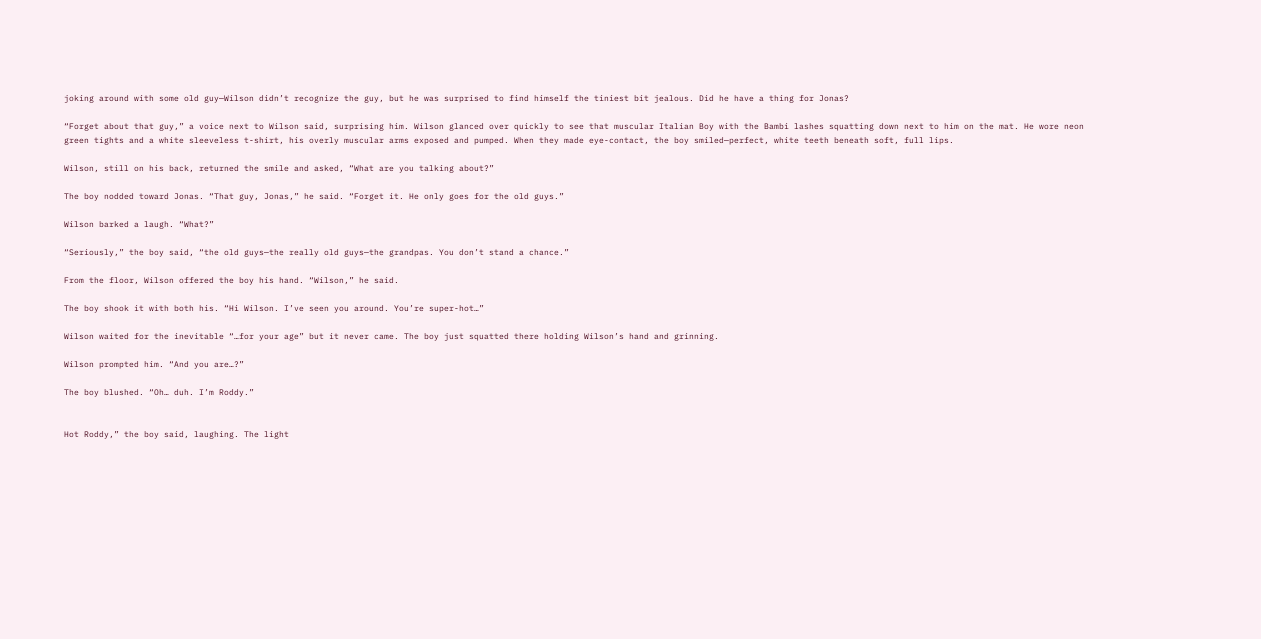joking around with some old guy—Wilson didn’t recognize the guy, but he was surprised to find himself the tiniest bit jealous. Did he have a thing for Jonas?

“Forget about that guy,” a voice next to Wilson said, surprising him. Wilson glanced over quickly to see that muscular Italian Boy with the Bambi lashes squatting down next to him on the mat. He wore neon green tights and a white sleeveless t-shirt, his overly muscular arms exposed and pumped. When they made eye-contact, the boy smiled—perfect, white teeth beneath soft, full lips.

Wilson, still on his back, returned the smile and asked, “What are you talking about?”

The boy nodded toward Jonas. “That guy, Jonas,” he said. “Forget it. He only goes for the old guys.”

Wilson barked a laugh. “What?”

“Seriously,” the boy said, “the old guys—the really old guys—the grandpas. You don’t stand a chance.”

From the floor, Wilson offered the boy his hand. “Wilson,” he said.

The boy shook it with both his. “Hi Wilson. I’ve seen you around. You’re super-hot…”

Wilson waited for the inevitable “…for your age” but it never came. The boy just squatted there holding Wilson’s hand and grinning.

Wilson prompted him. “And you are…?”

The boy blushed. “Oh… duh. I’m Roddy.”


Hot Roddy,” the boy said, laughing. The light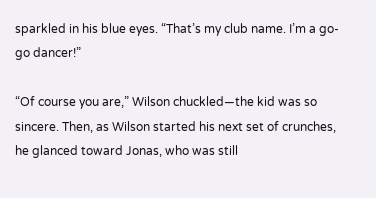sparkled in his blue eyes. “That’s my club name. I’m a go-go dancer!”

“Of course you are,” Wilson chuckled—the kid was so sincere. Then, as Wilson started his next set of crunches, he glanced toward Jonas, who was still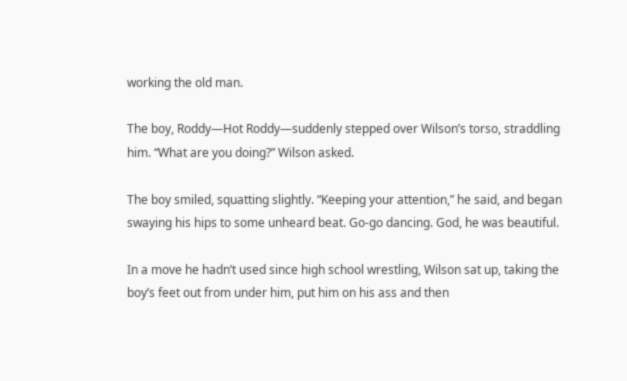working the old man.

The boy, Roddy—Hot Roddy—suddenly stepped over Wilson’s torso, straddling him. “What are you doing?” Wilson asked.

The boy smiled, squatting slightly. “Keeping your attention,” he said, and began swaying his hips to some unheard beat. Go-go dancing. God, he was beautiful.

In a move he hadn’t used since high school wrestling, Wilson sat up, taking the boy’s feet out from under him, put him on his ass and then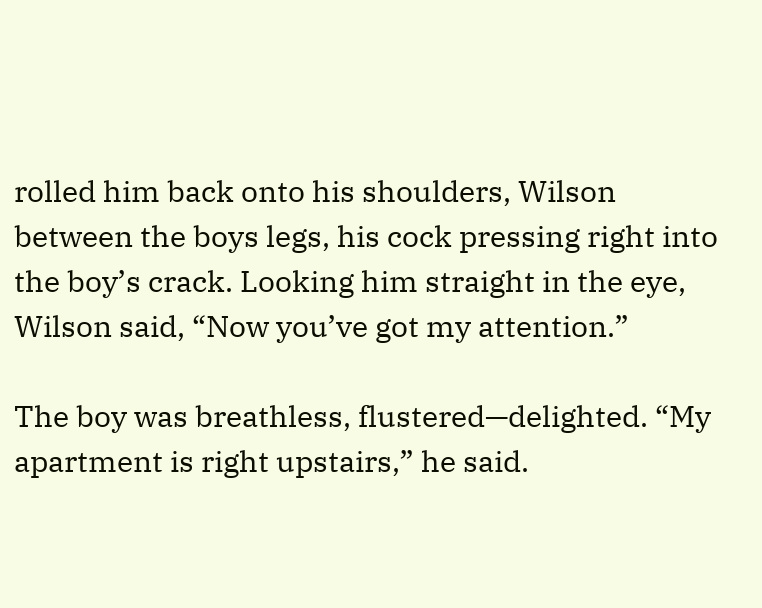rolled him back onto his shoulders, Wilson between the boys legs, his cock pressing right into the boy’s crack. Looking him straight in the eye, Wilson said, “Now you’ve got my attention.”

The boy was breathless, flustered—delighted. “My apartment is right upstairs,” he said.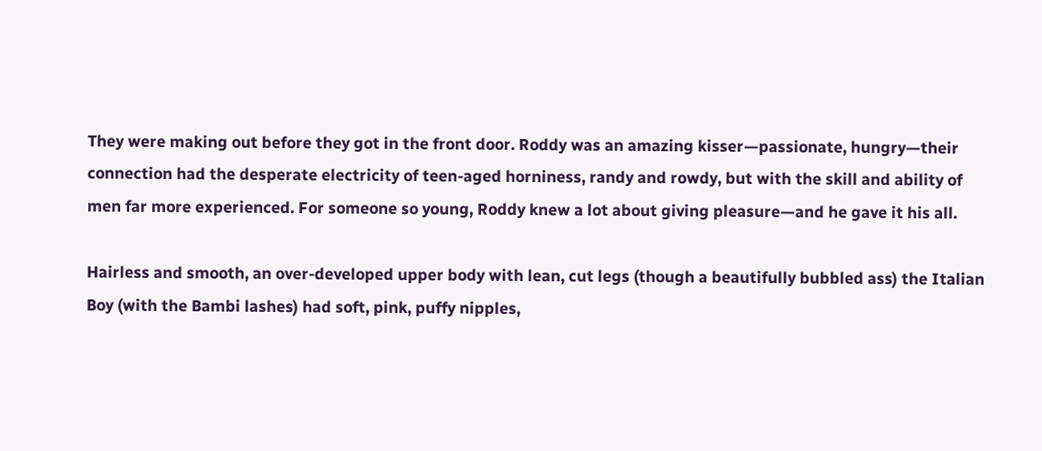They were making out before they got in the front door. Roddy was an amazing kisser—passionate, hungry—their connection had the desperate electricity of teen-aged horniness, randy and rowdy, but with the skill and ability of men far more experienced. For someone so young, Roddy knew a lot about giving pleasure—and he gave it his all.

Hairless and smooth, an over-developed upper body with lean, cut legs (though a beautifully bubbled ass) the Italian Boy (with the Bambi lashes) had soft, pink, puffy nipples,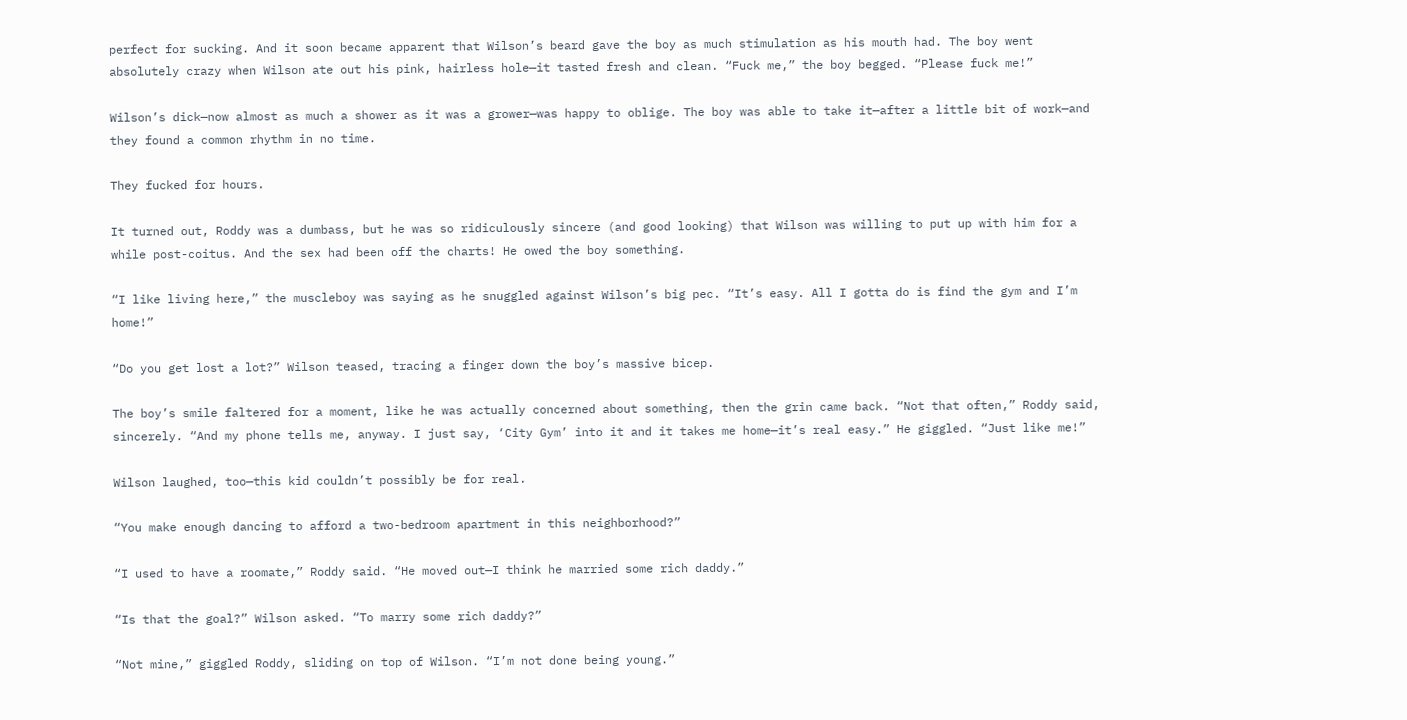perfect for sucking. And it soon became apparent that Wilson’s beard gave the boy as much stimulation as his mouth had. The boy went absolutely crazy when Wilson ate out his pink, hairless hole—it tasted fresh and clean. “Fuck me,” the boy begged. “Please fuck me!”

Wilson’s dick—now almost as much a shower as it was a grower—was happy to oblige. The boy was able to take it—after a little bit of work—and they found a common rhythm in no time.

They fucked for hours.

It turned out, Roddy was a dumbass, but he was so ridiculously sincere (and good looking) that Wilson was willing to put up with him for a while post-coitus. And the sex had been off the charts! He owed the boy something.

“I like living here,” the muscleboy was saying as he snuggled against Wilson’s big pec. “It’s easy. All I gotta do is find the gym and I’m home!”

“Do you get lost a lot?” Wilson teased, tracing a finger down the boy’s massive bicep.

The boy’s smile faltered for a moment, like he was actually concerned about something, then the grin came back. “Not that often,” Roddy said, sincerely. “And my phone tells me, anyway. I just say, ‘City Gym’ into it and it takes me home—it’s real easy.” He giggled. “Just like me!”

Wilson laughed, too—this kid couldn’t possibly be for real.

“You make enough dancing to afford a two-bedroom apartment in this neighborhood?”

“I used to have a roomate,” Roddy said. “He moved out—I think he married some rich daddy.”

“Is that the goal?” Wilson asked. “To marry some rich daddy?”

“Not mine,” giggled Roddy, sliding on top of Wilson. “I’m not done being young.”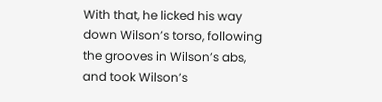With that, he licked his way down Wilson’s torso, following the grooves in Wilson’s abs, and took Wilson’s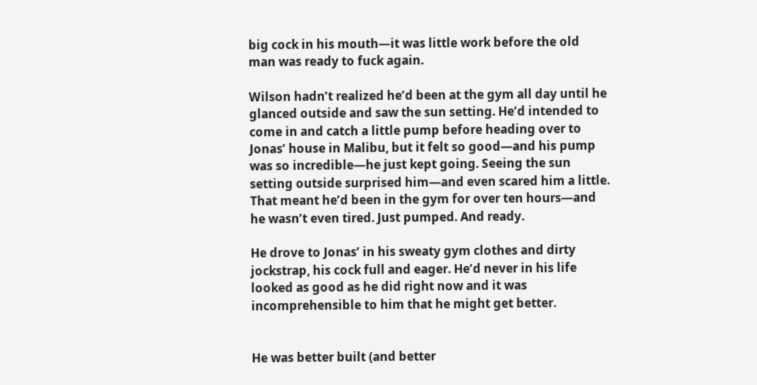big cock in his mouth—it was little work before the old man was ready to fuck again.

Wilson hadn’t realized he’d been at the gym all day until he glanced outside and saw the sun setting. He’d intended to come in and catch a little pump before heading over to Jonas’ house in Malibu, but it felt so good—and his pump was so incredible—he just kept going. Seeing the sun setting outside surprised him—and even scared him a little. That meant he’d been in the gym for over ten hours—and he wasn’t even tired. Just pumped. And ready.

He drove to Jonas’ in his sweaty gym clothes and dirty jockstrap, his cock full and eager. He’d never in his life looked as good as he did right now and it was incomprehensible to him that he might get better.


He was better built (and better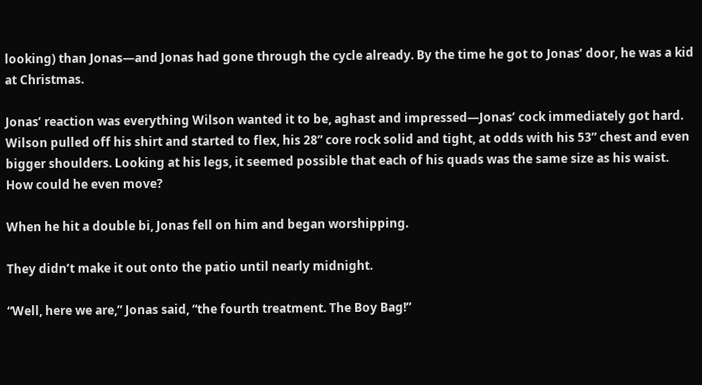looking) than Jonas—and Jonas had gone through the cycle already. By the time he got to Jonas’ door, he was a kid at Christmas.

Jonas’ reaction was everything Wilson wanted it to be, aghast and impressed—Jonas’ cock immediately got hard. Wilson pulled off his shirt and started to flex, his 28” core rock solid and tight, at odds with his 53” chest and even bigger shoulders. Looking at his legs, it seemed possible that each of his quads was the same size as his waist. How could he even move?

When he hit a double bi, Jonas fell on him and began worshipping.

They didn’t make it out onto the patio until nearly midnight.

“Well, here we are,” Jonas said, “the fourth treatment. The Boy Bag!”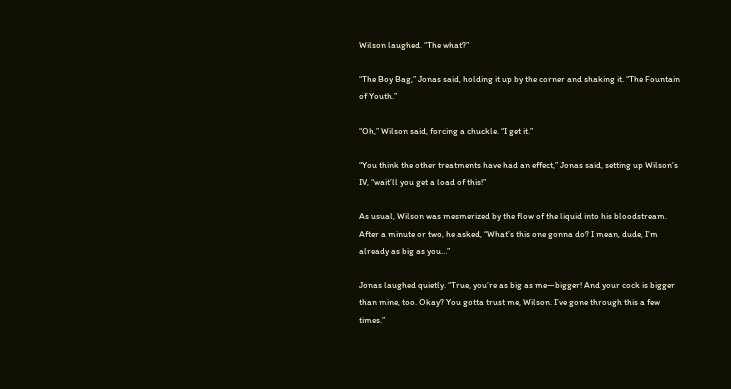Wilson laughed. “The what?”

“The Boy Bag,” Jonas said, holding it up by the corner and shaking it. “The Fountain of Youth.”

“Oh,” Wilson said, forcing a chuckle. “I get it.”

“You think the other treatments have had an effect,” Jonas said, setting up Wilson’s IV, “wait’ll you get a load of this!”

As usual, Wilson was mesmerized by the flow of the liquid into his bloodstream. After a minute or two, he asked, “What’s this one gonna do? I mean, dude, I’m already as big as you…”

Jonas laughed quietly. “True, you’re as big as me—bigger! And your cock is bigger than mine, too. Okay? You gotta trust me, Wilson. I’ve gone through this a few times.”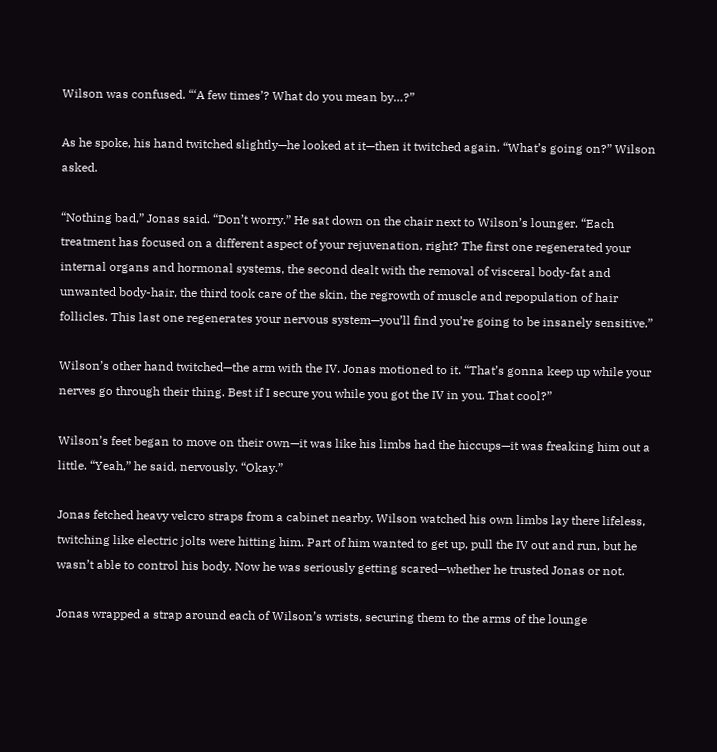Wilson was confused. “‘A few times’? What do you mean by…?”

As he spoke, his hand twitched slightly—he looked at it—then it twitched again. “What’s going on?” Wilson asked.

“Nothing bad,” Jonas said. “Don’t worry.” He sat down on the chair next to Wilson’s lounger. “Each treatment has focused on a different aspect of your rejuvenation, right? The first one regenerated your internal organs and hormonal systems, the second dealt with the removal of visceral body-fat and unwanted body-hair, the third took care of the skin, the regrowth of muscle and repopulation of hair follicles. This last one regenerates your nervous system—you’ll find you’re going to be insanely sensitive.”

Wilson’s other hand twitched—the arm with the IV. Jonas motioned to it. “That’s gonna keep up while your nerves go through their thing. Best if I secure you while you got the IV in you. That cool?”

Wilson’s feet began to move on their own—it was like his limbs had the hiccups—it was freaking him out a little. “Yeah,” he said, nervously. “Okay.”

Jonas fetched heavy velcro straps from a cabinet nearby. Wilson watched his own limbs lay there lifeless, twitching like electric jolts were hitting him. Part of him wanted to get up, pull the IV out and run, but he wasn’t able to control his body. Now he was seriously getting scared—whether he trusted Jonas or not.

Jonas wrapped a strap around each of Wilson’s wrists, securing them to the arms of the lounge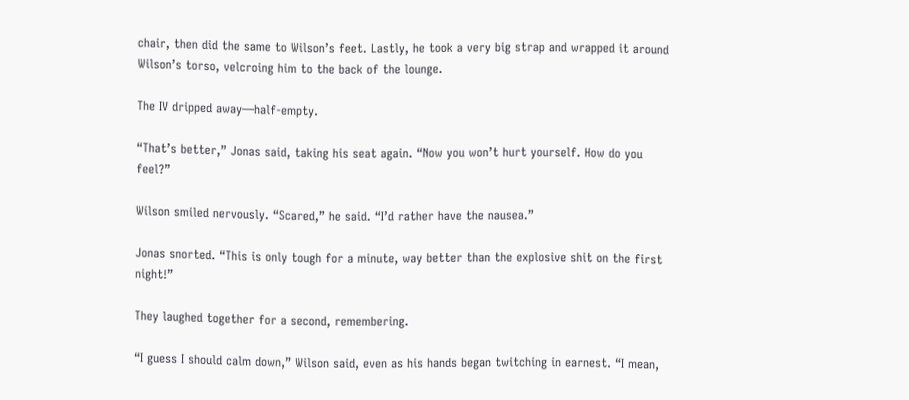chair, then did the same to Wilson’s feet. Lastly, he took a very big strap and wrapped it around Wilson’s torso, velcroing him to the back of the lounge.

The IV dripped away—half-empty.

“That’s better,” Jonas said, taking his seat again. “Now you won’t hurt yourself. How do you feel?”

Wilson smiled nervously. “Scared,” he said. “I’d rather have the nausea.”

Jonas snorted. “This is only tough for a minute, way better than the explosive shit on the first night!”

They laughed together for a second, remembering.

“I guess I should calm down,” Wilson said, even as his hands began twitching in earnest. “I mean,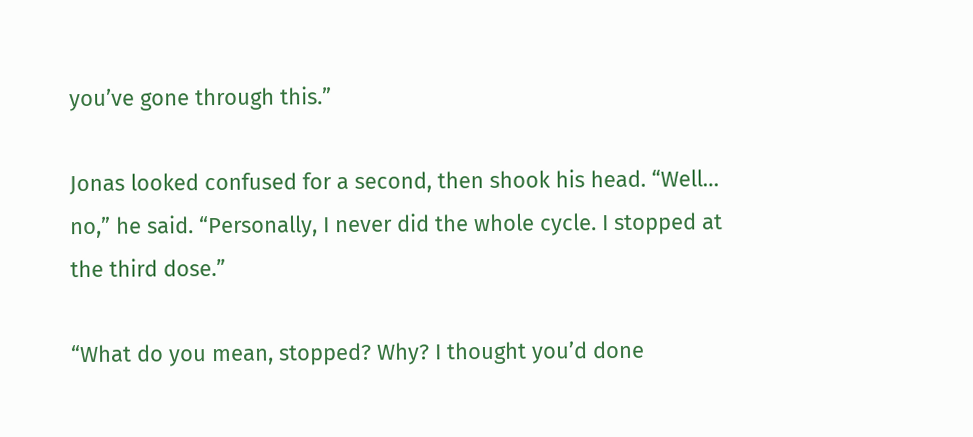you’ve gone through this.”

Jonas looked confused for a second, then shook his head. “Well… no,” he said. “Personally, I never did the whole cycle. I stopped at the third dose.”

“What do you mean, stopped? Why? I thought you’d done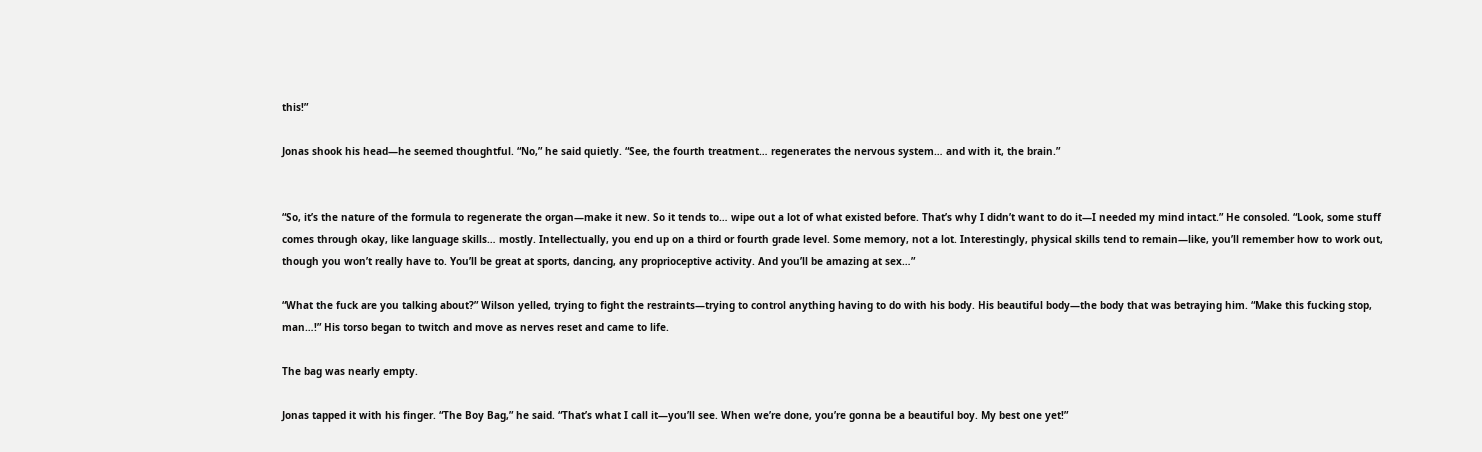this!”

Jonas shook his head—he seemed thoughtful. “No,” he said quietly. “See, the fourth treatment… regenerates the nervous system… and with it, the brain.”


“So, it’s the nature of the formula to regenerate the organ—make it new. So it tends to… wipe out a lot of what existed before. That’s why I didn’t want to do it—I needed my mind intact.” He consoled. “Look, some stuff comes through okay, like language skills… mostly. Intellectually, you end up on a third or fourth grade level. Some memory, not a lot. Interestingly, physical skills tend to remain—like, you’ll remember how to work out, though you won’t really have to. You’ll be great at sports, dancing, any proprioceptive activity. And you’ll be amazing at sex…”

“What the fuck are you talking about?” Wilson yelled, trying to fight the restraints—trying to control anything having to do with his body. His beautiful body—the body that was betraying him. “Make this fucking stop, man…!” His torso began to twitch and move as nerves reset and came to life.

The bag was nearly empty.

Jonas tapped it with his finger. “The Boy Bag,” he said. “That’s what I call it—you’ll see. When we’re done, you’re gonna be a beautiful boy. My best one yet!”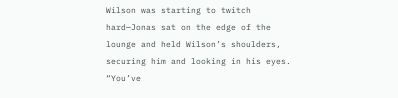Wilson was starting to twitch hard—Jonas sat on the edge of the lounge and held Wilson’s shoulders, securing him and looking in his eyes. “You’ve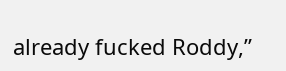already fucked Roddy,”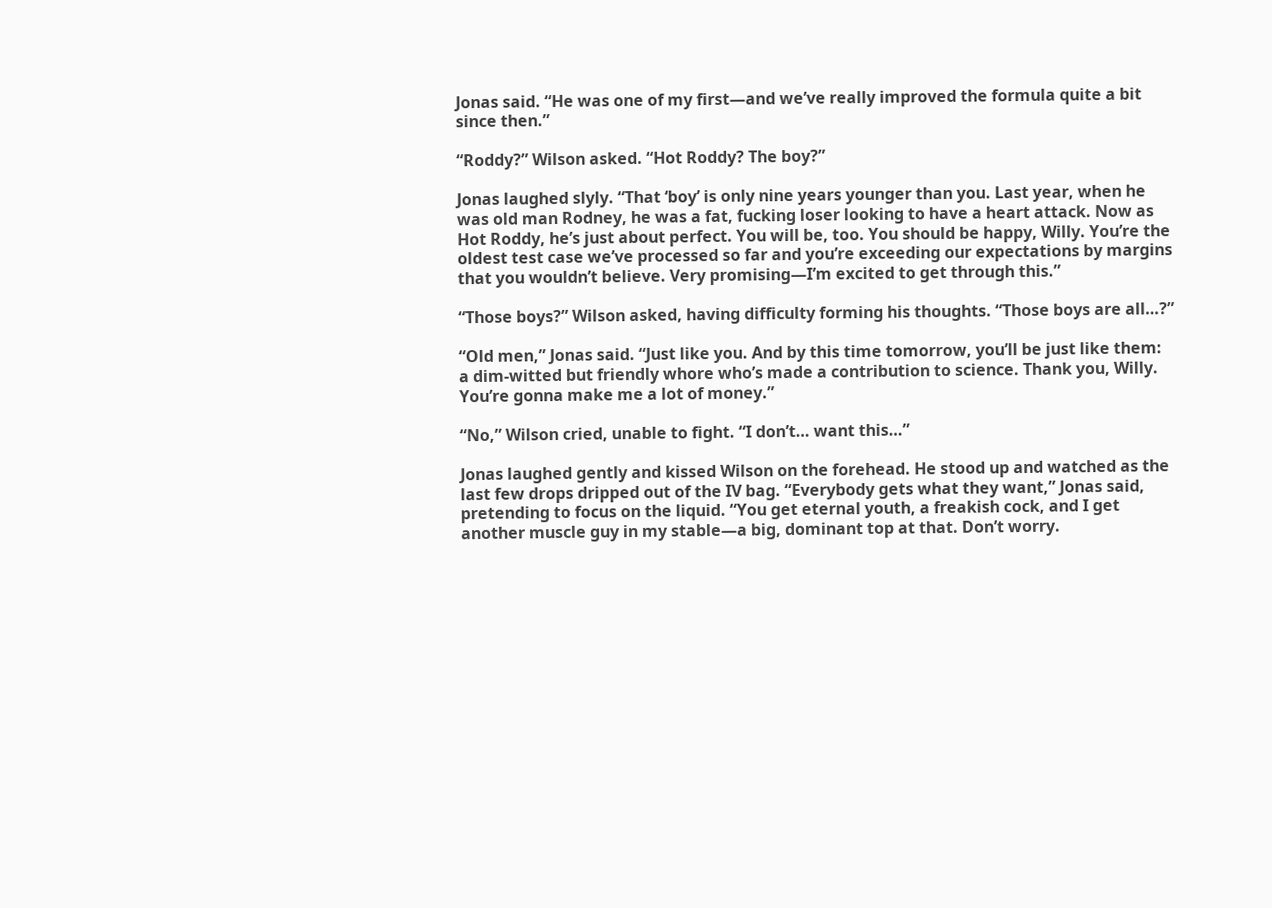Jonas said. “He was one of my first—and we’ve really improved the formula quite a bit since then.”

“Roddy?” Wilson asked. “Hot Roddy? The boy?”

Jonas laughed slyly. “That ‘boy’ is only nine years younger than you. Last year, when he was old man Rodney, he was a fat, fucking loser looking to have a heart attack. Now as Hot Roddy, he’s just about perfect. You will be, too. You should be happy, Willy. You’re the oldest test case we’ve processed so far and you’re exceeding our expectations by margins that you wouldn’t believe. Very promising—I’m excited to get through this.”

“Those boys?” Wilson asked, having difficulty forming his thoughts. “Those boys are all…?”

“Old men,” Jonas said. “Just like you. And by this time tomorrow, you’ll be just like them: a dim-witted but friendly whore who’s made a contribution to science. Thank you, Willy. You’re gonna make me a lot of money.”

“No,” Wilson cried, unable to fight. “I don’t… want this…”

Jonas laughed gently and kissed Wilson on the forehead. He stood up and watched as the last few drops dripped out of the IV bag. “Everybody gets what they want,” Jonas said, pretending to focus on the liquid. “You get eternal youth, a freakish cock, and I get another muscle guy in my stable—a big, dominant top at that. Don’t worry.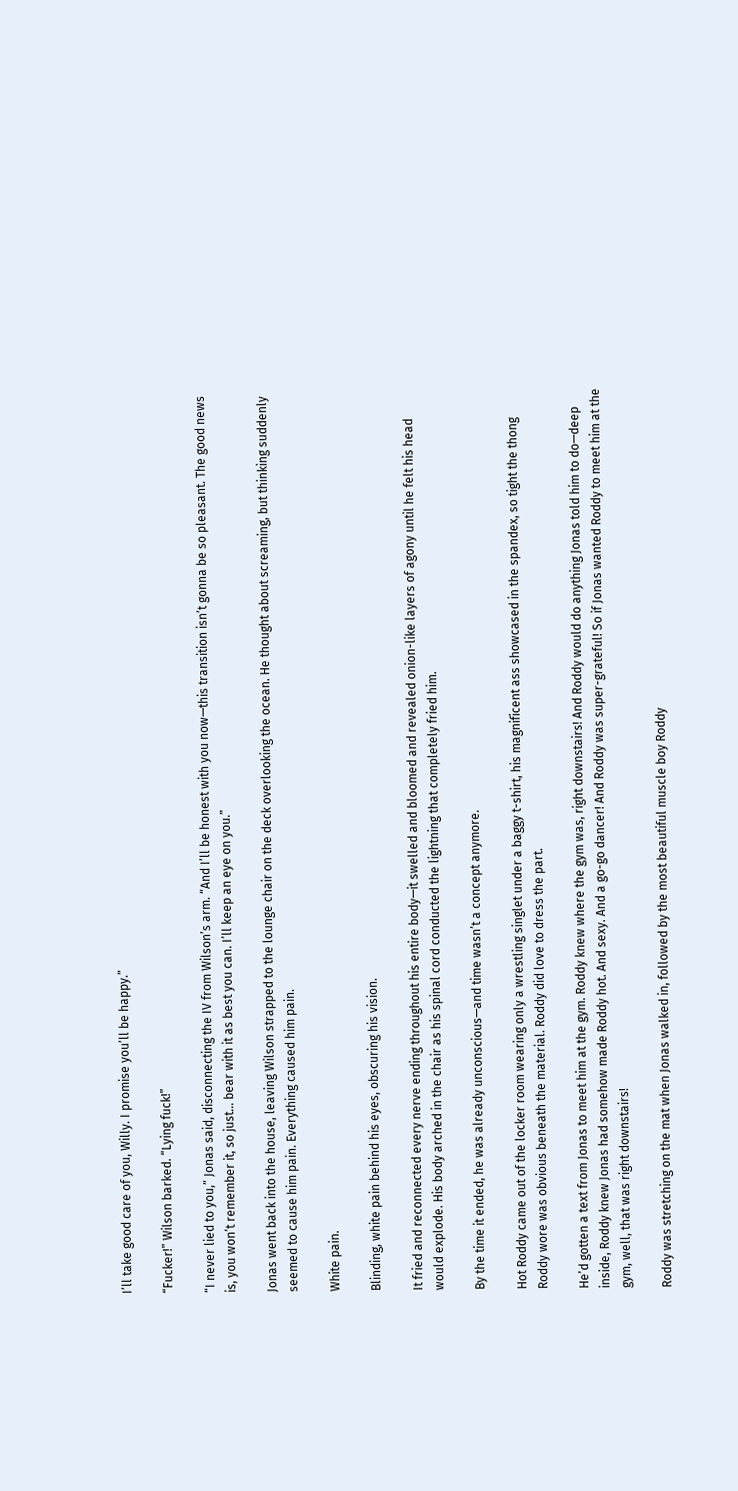I’ll take good care of you, Willy. I promise you’ll be happy.”

“Fucker!” Wilson barked. “Lying fuck!”

“I never lied to you,” Jonas said, disconnecting the IV from Wilson’s arm. “And I’ll be honest with you now—this transition isn’t gonna be so pleasant. The good news is, you won’t remember it, so just… bear with it as best you can. I’ll keep an eye on you.”

Jonas went back into the house, leaving Wilson strapped to the lounge chair on the deck overlooking the ocean. He thought about screaming, but thinking suddenly seemed to cause him pain. Everything caused him pain.

White pain.

Blinding, white pain behind his eyes, obscuring his vision.

It fried and reconnected every nerve ending throughout his entire body—it swelled and bloomed and revealed onion-like layers of agony until he felt his head would explode. His body arched in the chair as his spinal cord conducted the lightning that completely fried him.

By the time it ended, he was already unconscious—and time wasn’t a concept anymore.

Hot Roddy came out of the locker room wearing only a wrestling singlet under a baggy t-shirt, his magnificent ass showcased in the spandex, so tight the thong Roddy wore was obvious beneath the material. Roddy did love to dress the part.

He’d gotten a text from Jonas to meet him at the gym. Roddy knew where the gym was, right downstairs! And Roddy would do anything Jonas told him to do—deep inside, Roddy knew Jonas had somehow made Roddy hot. And sexy. And a go-go dancer! And Roddy was super-grateful! So if Jonas wanted Roddy to meet him at the gym, well, that was right downstairs!

Roddy was stretching on the mat when Jonas walked in, followed by the most beautiful muscle boy Roddy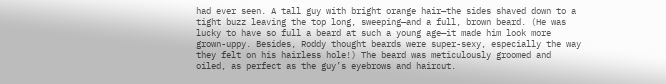had ever seen. A tall guy with bright orange hair—the sides shaved down to a tight buzz leaving the top long, sweeping—and a full, brown beard. (He was lucky to have so full a beard at such a young age—it made him look more grown-uppy. Besides, Roddy thought beards were super-sexy, especially the way they felt on his hairless hole!) The beard was meticulously groomed and oiled, as perfect as the guy’s eyebrows and haircut.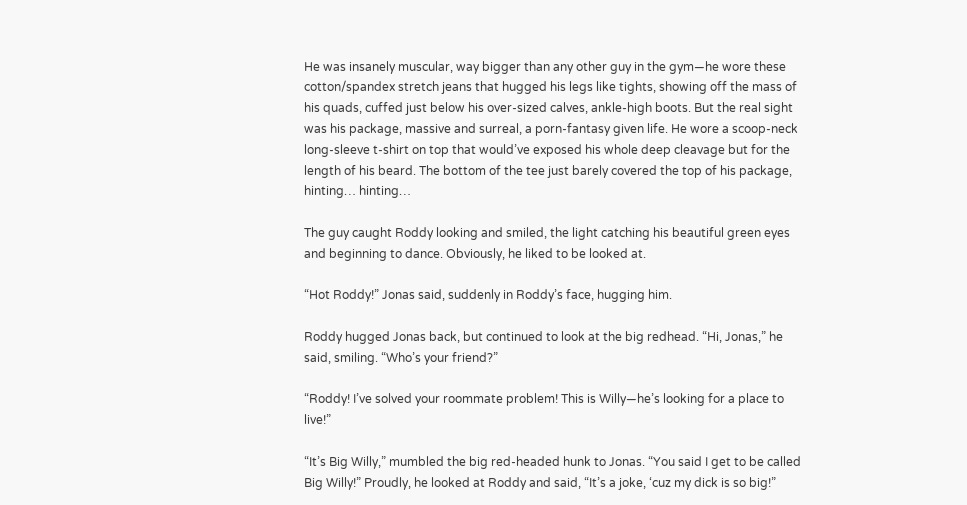He was insanely muscular, way bigger than any other guy in the gym—he wore these cotton/spandex stretch jeans that hugged his legs like tights, showing off the mass of his quads, cuffed just below his over-sized calves, ankle-high boots. But the real sight was his package, massive and surreal, a porn-fantasy given life. He wore a scoop-neck long-sleeve t-shirt on top that would’ve exposed his whole deep cleavage but for the length of his beard. The bottom of the tee just barely covered the top of his package, hinting… hinting…

The guy caught Roddy looking and smiled, the light catching his beautiful green eyes and beginning to dance. Obviously, he liked to be looked at.

“Hot Roddy!” Jonas said, suddenly in Roddy’s face, hugging him.

Roddy hugged Jonas back, but continued to look at the big redhead. “Hi, Jonas,” he said, smiling. “Who’s your friend?”

“Roddy! I’ve solved your roommate problem! This is Willy—he’s looking for a place to live!”

“It’s Big Willy,” mumbled the big red-headed hunk to Jonas. “You said I get to be called Big Willy!” Proudly, he looked at Roddy and said, “It’s a joke, ‘cuz my dick is so big!”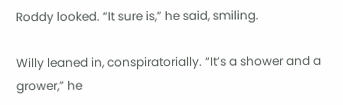Roddy looked. “It sure is,” he said, smiling.

Willy leaned in, conspiratorially. “It’s a shower and a grower,” he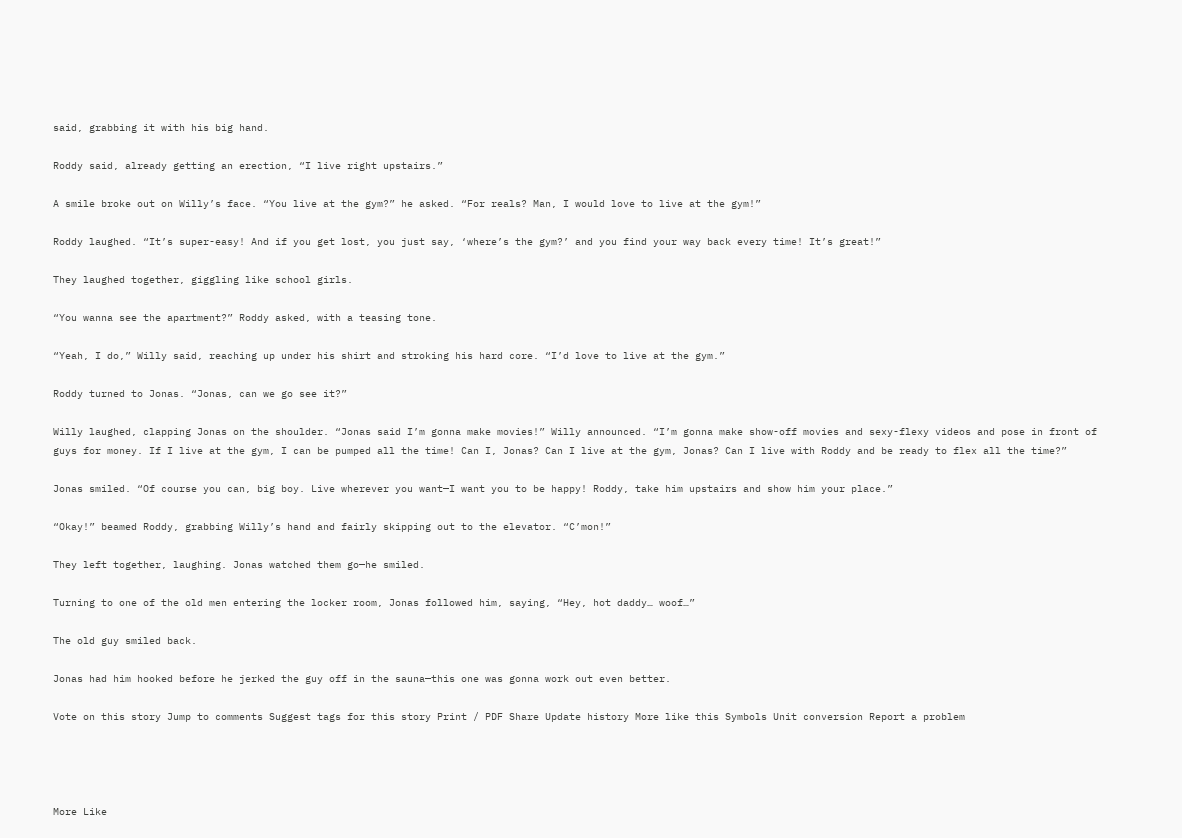said, grabbing it with his big hand.

Roddy said, already getting an erection, “I live right upstairs.”

A smile broke out on Willy’s face. “You live at the gym?” he asked. “For reals? Man, I would love to live at the gym!”

Roddy laughed. “It’s super-easy! And if you get lost, you just say, ‘where’s the gym?’ and you find your way back every time! It’s great!”

They laughed together, giggling like school girls.

“You wanna see the apartment?” Roddy asked, with a teasing tone.

“Yeah, I do,” Willy said, reaching up under his shirt and stroking his hard core. “I’d love to live at the gym.”

Roddy turned to Jonas. “Jonas, can we go see it?”

Willy laughed, clapping Jonas on the shoulder. “Jonas said I’m gonna make movies!” Willy announced. “I’m gonna make show-off movies and sexy-flexy videos and pose in front of guys for money. If I live at the gym, I can be pumped all the time! Can I, Jonas? Can I live at the gym, Jonas? Can I live with Roddy and be ready to flex all the time?”

Jonas smiled. “Of course you can, big boy. Live wherever you want—I want you to be happy! Roddy, take him upstairs and show him your place.”

“Okay!” beamed Roddy, grabbing Willy’s hand and fairly skipping out to the elevator. “C’mon!”

They left together, laughing. Jonas watched them go—he smiled.

Turning to one of the old men entering the locker room, Jonas followed him, saying, “Hey, hot daddy… woof…”

The old guy smiled back.

Jonas had him hooked before he jerked the guy off in the sauna—this one was gonna work out even better.

Vote on this story Jump to comments Suggest tags for this story Print / PDF Share Update history More like this Symbols Unit conversion Report a problem




More Like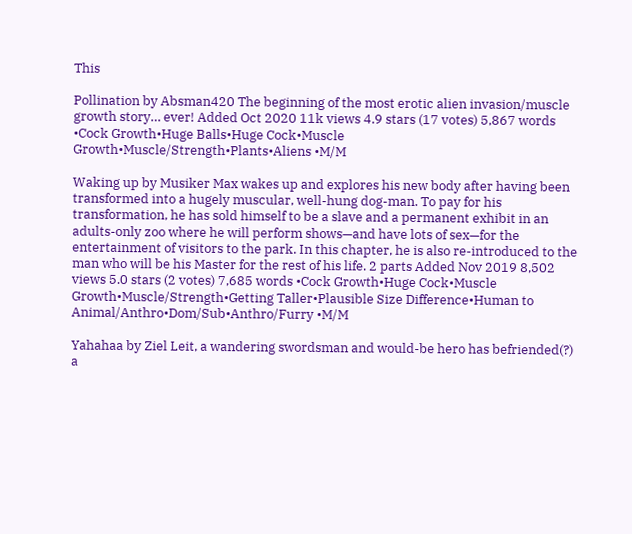This

Pollination by Absman420 The beginning of the most erotic alien invasion/muscle growth story… ever! Added Oct 2020 11k views 4.9 stars (17 votes) 5,867 words •Cock Growth•Huge Balls•Huge Cock•Muscle Growth•Muscle/Strength•Plants•Aliens •M/M

Waking up by Musiker Max wakes up and explores his new body after having been transformed into a hugely muscular, well-hung dog-man. To pay for his transformation, he has sold himself to be a slave and a permanent exhibit in an adults-only zoo where he will perform shows—and have lots of sex—for the entertainment of visitors to the park. In this chapter, he is also re-introduced to the man who will be his Master for the rest of his life. 2 parts Added Nov 2019 8,502 views 5.0 stars (2 votes) 7,685 words •Cock Growth•Huge Cock•Muscle Growth•Muscle/Strength•Getting Taller•Plausible Size Difference•Human to Animal/Anthro•Dom/Sub•Anthro/Furry •M/M

Yahahaa by Ziel Leit, a wandering swordsman and would-be hero has befriended(?) a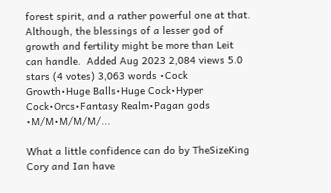forest spirit, and a rather powerful one at that. Although, the blessings of a lesser god of growth and fertility might be more than Leit can handle.  Added Aug 2023 2,084 views 5.0 stars (4 votes) 3,063 words •Cock Growth•Huge Balls•Huge Cock•Hyper Cock•Orcs•Fantasy Realm•Pagan gods •M/M•M/M/M/...

What a little confidence can do by TheSizeKing Cory and Ian have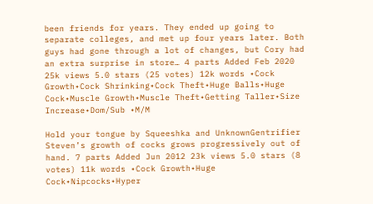been friends for years. They ended up going to separate colleges, and met up four years later. Both guys had gone through a lot of changes, but Cory had an extra surprise in store… 4 parts Added Feb 2020 25k views 5.0 stars (25 votes) 12k words •Cock Growth•Cock Shrinking•Cock Theft•Huge Balls•Huge Cock•Muscle Growth•Muscle Theft•Getting Taller•Size Increase•Dom/Sub •M/M

Hold your tongue by Squeeshka and UnknownGentrifier Steven’s growth of cocks grows progressively out of hand. 7 parts Added Jun 2012 23k views 5.0 stars (8 votes) 11k words •Cock Growth•Huge Cock•Nipcocks•Hyper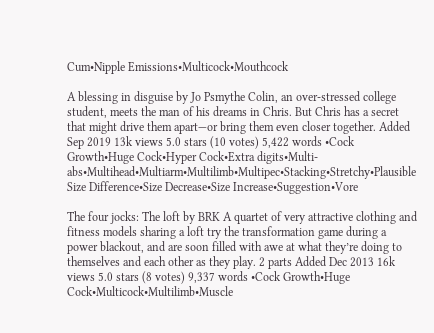Cum•Nipple Emissions•Multicock•Mouthcock

A blessing in disguise by Jo Psmythe Colin, an over-stressed college student, meets the man of his dreams in Chris. But Chris has a secret that might drive them apart—or bring them even closer together. Added Sep 2019 13k views 5.0 stars (10 votes) 5,422 words •Cock Growth•Huge Cock•Hyper Cock•Extra digits•Multi-abs•Multihead•Multiarm•Multilimb•Multipec•Stacking•Stretchy•Plausible Size Difference•Size Decrease•Size Increase•Suggestion•Vore

The four jocks: The loft by BRK A quartet of very attractive clothing and fitness models sharing a loft try the transformation game during a power blackout, and are soon filled with awe at what they’re doing to themselves and each other as they play. 2 parts Added Dec 2013 16k views 5.0 stars (8 votes) 9,337 words •Cock Growth•Huge Cock•Multicock•Multilimb•Muscle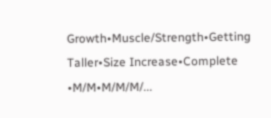Growth•Muscle/Strength•Getting Taller•Size Increase•Complete •M/M•M/M/M/...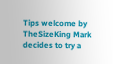Tips welcome by TheSizeKing Mark decides to try a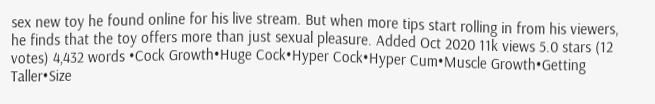sex new toy he found online for his live stream. But when more tips start rolling in from his viewers, he finds that the toy offers more than just sexual pleasure. Added Oct 2020 11k views 5.0 stars (12 votes) 4,432 words •Cock Growth•Huge Cock•Hyper Cock•Hyper Cum•Muscle Growth•Getting Taller•Size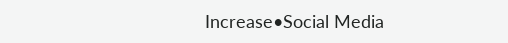Increase•Social Media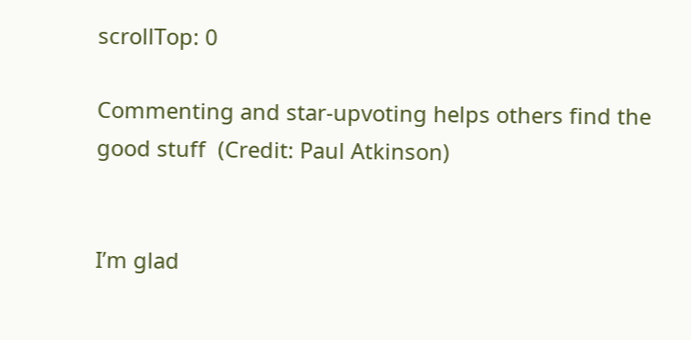scrollTop: 0

Commenting and star-upvoting helps others find the good stuff  (Credit: Paul Atkinson)


I’m glad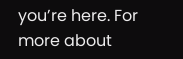you’re here. For more about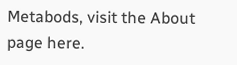Metabods, visit the About page here.